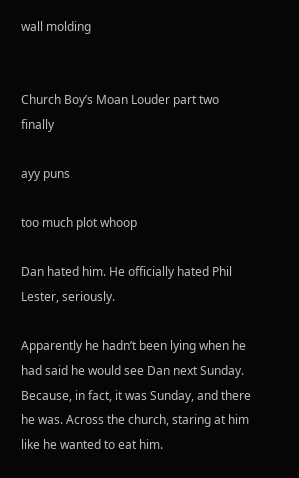wall molding


Church Boy’s Moan Louder part two finally

ayy puns

too much plot whoop

Dan hated him. He officially hated Phil Lester, seriously.

Apparently he hadn’t been lying when he had said he would see Dan next Sunday. Because, in fact, it was Sunday, and there he was. Across the church, staring at him like he wanted to eat him.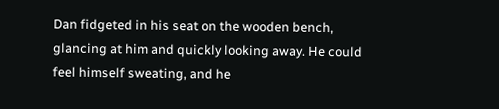Dan fidgeted in his seat on the wooden bench, glancing at him and quickly looking away. He could feel himself sweating, and he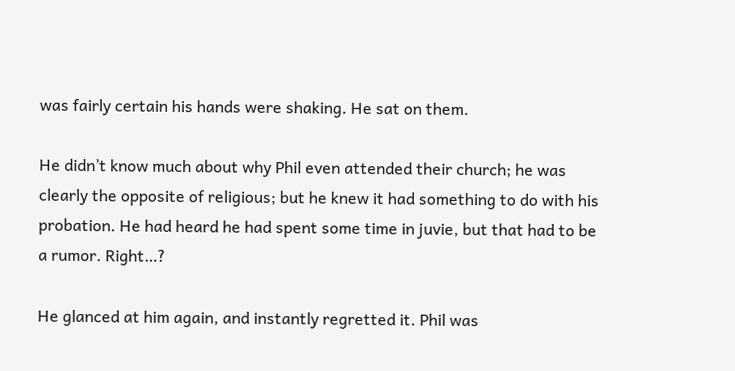was fairly certain his hands were shaking. He sat on them.

He didn’t know much about why Phil even attended their church; he was clearly the opposite of religious; but he knew it had something to do with his probation. He had heard he had spent some time in juvie, but that had to be a rumor. Right…?

He glanced at him again, and instantly regretted it. Phil was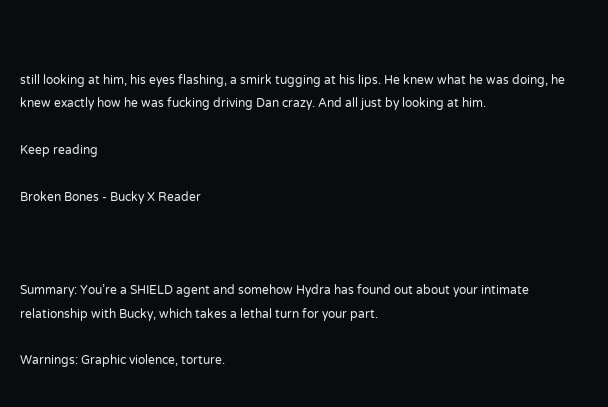still looking at him, his eyes flashing, a smirk tugging at his lips. He knew what he was doing, he knew exactly how he was fucking driving Dan crazy. And all just by looking at him.

Keep reading

Broken Bones - Bucky X Reader



Summary: You’re a SHIELD agent and somehow Hydra has found out about your intimate relationship with Bucky, which takes a lethal turn for your part.

Warnings: Graphic violence, torture.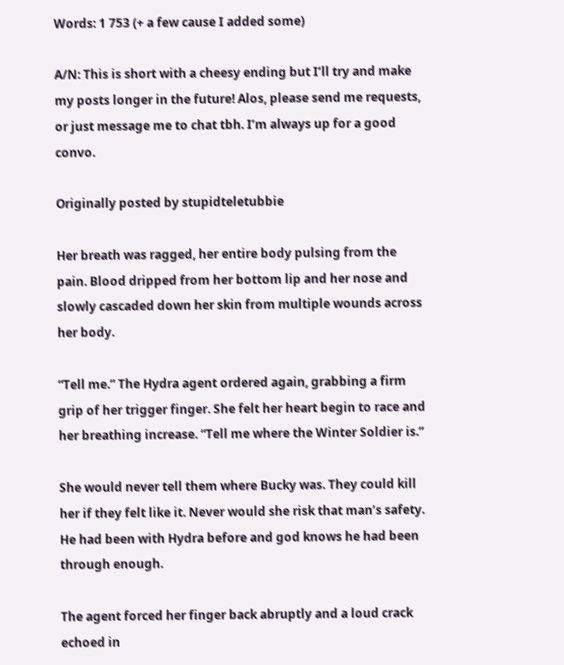Words: 1 753 (+ a few cause I added some)

A/N: This is short with a cheesy ending but I’ll try and make my posts longer in the future! Alos, please send me requests, or just message me to chat tbh. I’m always up for a good convo.

Originally posted by stupidteletubbie

Her breath was ragged, her entire body pulsing from the pain. Blood dripped from her bottom lip and her nose and slowly cascaded down her skin from multiple wounds across her body.

“Tell me.” The Hydra agent ordered again, grabbing a firm grip of her trigger finger. She felt her heart begin to race and her breathing increase. “Tell me where the Winter Soldier is.”

She would never tell them where Bucky was. They could kill her if they felt like it. Never would she risk that man’s safety. He had been with Hydra before and god knows he had been through enough.

The agent forced her finger back abruptly and a loud crack echoed in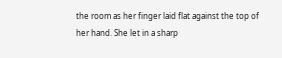the room as her finger laid flat against the top of her hand. She let in a sharp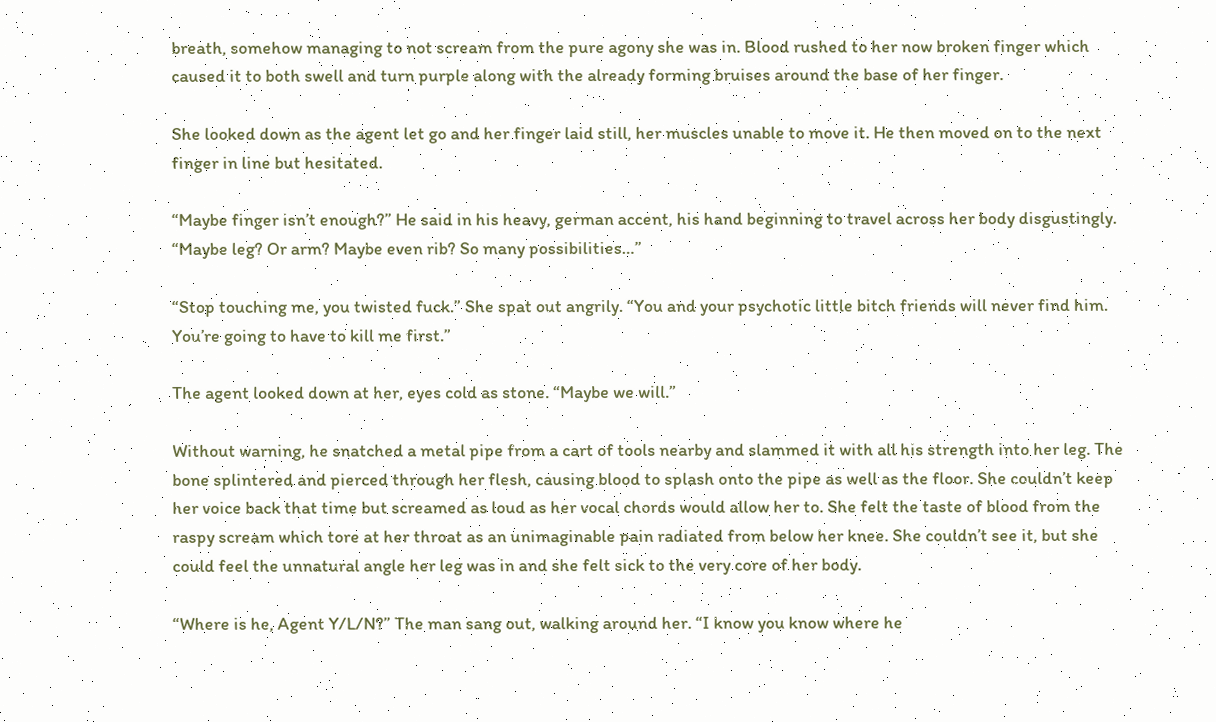breath, somehow managing to not scream from the pure agony she was in. Blood rushed to her now broken finger which caused it to both swell and turn purple along with the already forming bruises around the base of her finger.

She looked down as the agent let go and her finger laid still, her muscles unable to move it. He then moved on to the next finger in line but hesitated.

“Maybe finger isn’t enough?” He said in his heavy, german accent, his hand beginning to travel across her body disgustingly. “Maybe leg? Or arm? Maybe even rib? So many possibilities…”

“Stop touching me, you twisted fuck.” She spat out angrily. “You and your psychotic little bitch friends will never find him. You’re going to have to kill me first.”

The agent looked down at her, eyes cold as stone. “Maybe we will.”

Without warning, he snatched a metal pipe from a cart of tools nearby and slammed it with all his strength into her leg. The bone splintered and pierced through her flesh, causing blood to splash onto the pipe as well as the floor. She couldn’t keep her voice back that time but screamed as loud as her vocal chords would allow her to. She felt the taste of blood from the raspy scream which tore at her throat as an unimaginable pain radiated from below her knee. She couldn’t see it, but she could feel the unnatural angle her leg was in and she felt sick to the very core of her body.

“Where is he, Agent Y/L/N?” The man sang out, walking around her. “I know you know where he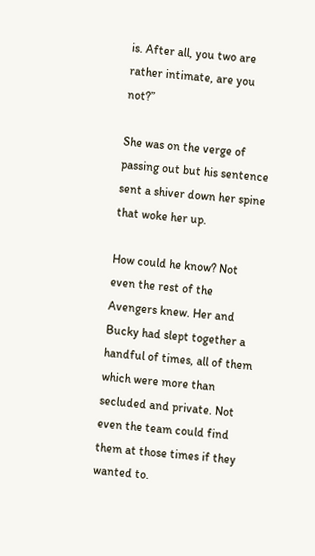is. After all, you two are rather intimate, are you not?”

She was on the verge of passing out but his sentence sent a shiver down her spine that woke her up.

How could he know? Not even the rest of the Avengers knew. Her and Bucky had slept together a handful of times, all of them which were more than secluded and private. Not even the team could find them at those times if they wanted to.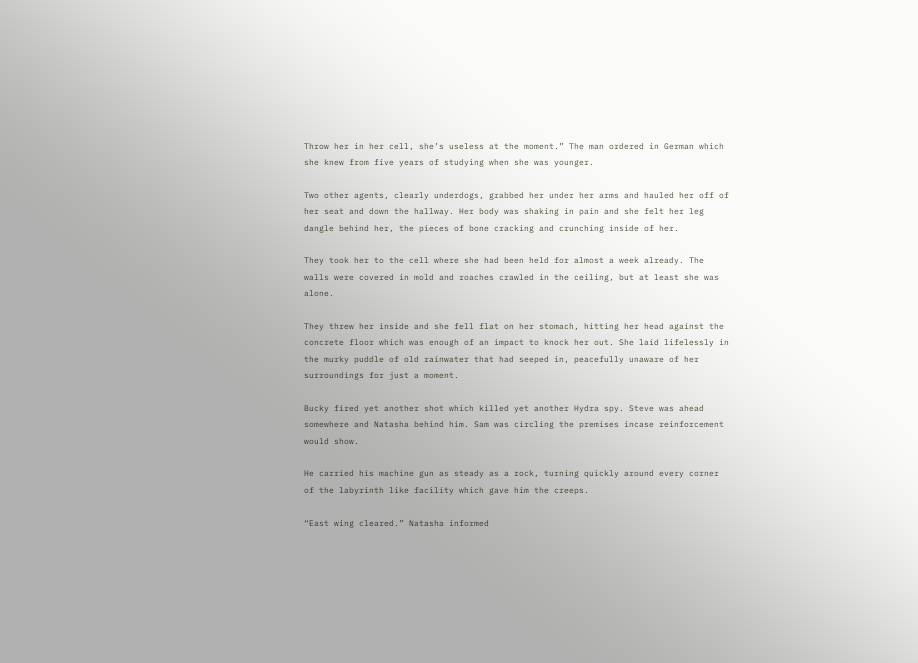Throw her in her cell, she’s useless at the moment.” The man ordered in German which she knew from five years of studying when she was younger.

Two other agents, clearly underdogs, grabbed her under her arms and hauled her off of her seat and down the hallway. Her body was shaking in pain and she felt her leg dangle behind her, the pieces of bone cracking and crunching inside of her.

They took her to the cell where she had been held for almost a week already. The walls were covered in mold and roaches crawled in the ceiling, but at least she was alone.

They threw her inside and she fell flat on her stomach, hitting her head against the concrete floor which was enough of an impact to knock her out. She laid lifelessly in the murky puddle of old rainwater that had seeped in, peacefully unaware of her surroundings for just a moment.

Bucky fired yet another shot which killed yet another Hydra spy. Steve was ahead somewhere and Natasha behind him. Sam was circling the premises incase reinforcement would show.

He carried his machine gun as steady as a rock, turning quickly around every corner of the labyrinth like facility which gave him the creeps.

“East wing cleared.” Natasha informed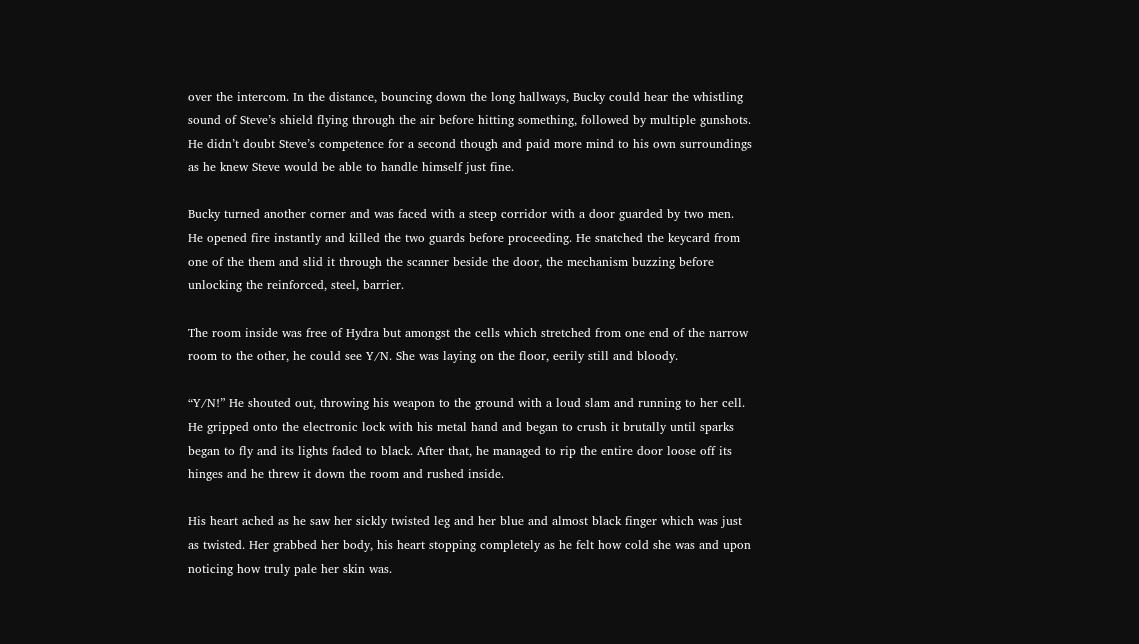over the intercom. In the distance, bouncing down the long hallways, Bucky could hear the whistling sound of Steve’s shield flying through the air before hitting something, followed by multiple gunshots. He didn’t doubt Steve’s competence for a second though and paid more mind to his own surroundings as he knew Steve would be able to handle himself just fine.

Bucky turned another corner and was faced with a steep corridor with a door guarded by two men. He opened fire instantly and killed the two guards before proceeding. He snatched the keycard from one of the them and slid it through the scanner beside the door, the mechanism buzzing before unlocking the reinforced, steel, barrier.

The room inside was free of Hydra but amongst the cells which stretched from one end of the narrow room to the other, he could see Y/N. She was laying on the floor, eerily still and bloody.

“Y/N!” He shouted out, throwing his weapon to the ground with a loud slam and running to her cell. He gripped onto the electronic lock with his metal hand and began to crush it brutally until sparks began to fly and its lights faded to black. After that, he managed to rip the entire door loose off its hinges and he threw it down the room and rushed inside.

His heart ached as he saw her sickly twisted leg and her blue and almost black finger which was just as twisted. Her grabbed her body, his heart stopping completely as he felt how cold she was and upon noticing how truly pale her skin was.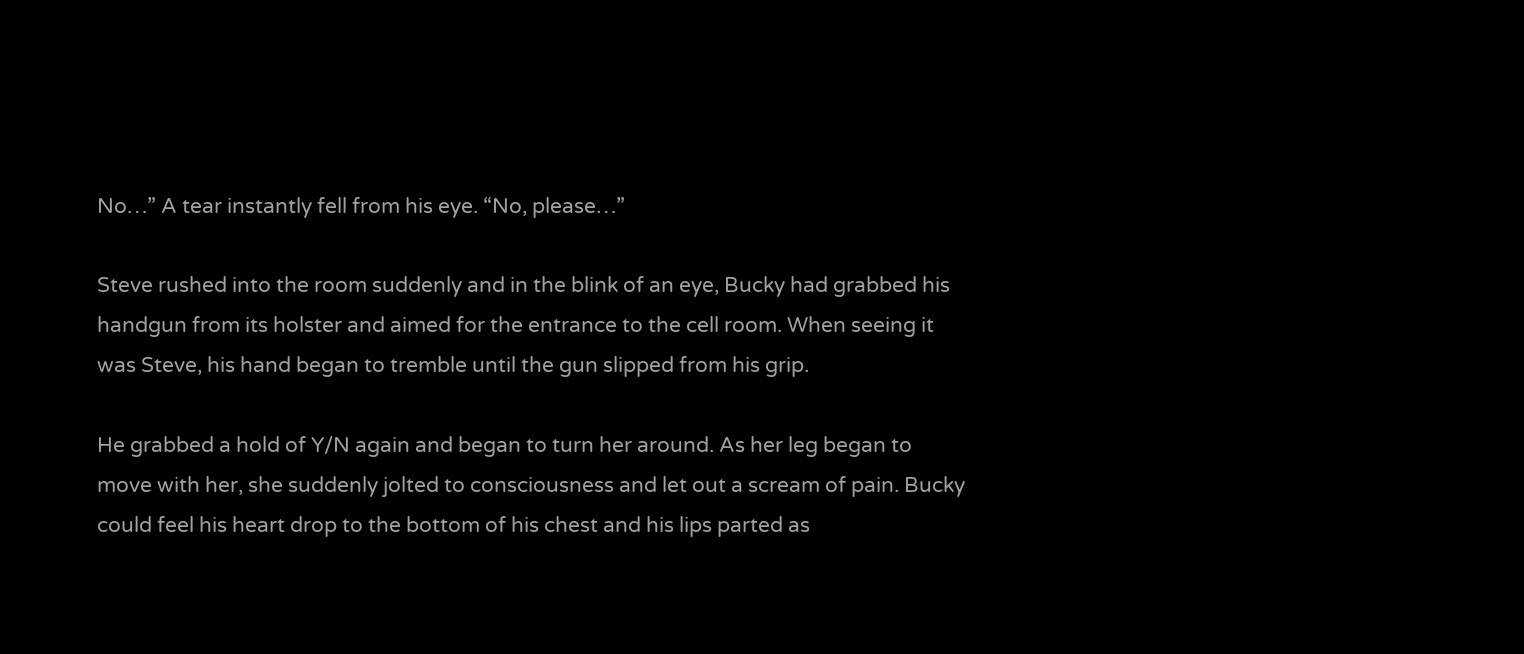No…” A tear instantly fell from his eye. “No, please…”

Steve rushed into the room suddenly and in the blink of an eye, Bucky had grabbed his handgun from its holster and aimed for the entrance to the cell room. When seeing it was Steve, his hand began to tremble until the gun slipped from his grip.

He grabbed a hold of Y/N again and began to turn her around. As her leg began to move with her, she suddenly jolted to consciousness and let out a scream of pain. Bucky could feel his heart drop to the bottom of his chest and his lips parted as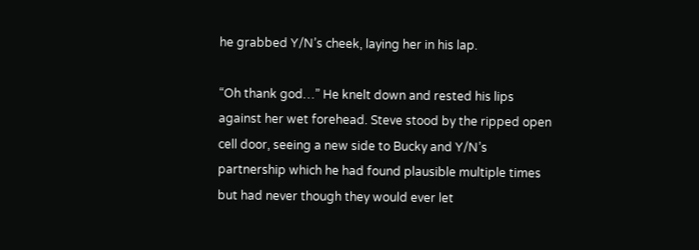he grabbed Y/N’s cheek, laying her in his lap.

“Oh thank god…” He knelt down and rested his lips against her wet forehead. Steve stood by the ripped open cell door, seeing a new side to Bucky and Y/N’s partnership which he had found plausible multiple times but had never though they would ever let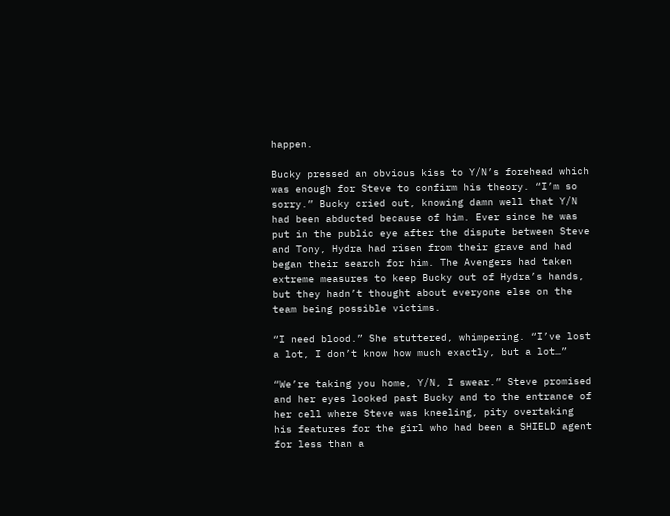happen.

Bucky pressed an obvious kiss to Y/N’s forehead which was enough for Steve to confirm his theory. “I’m so sorry.” Bucky cried out, knowing damn well that Y/N had been abducted because of him. Ever since he was put in the public eye after the dispute between Steve and Tony, Hydra had risen from their grave and had began their search for him. The Avengers had taken extreme measures to keep Bucky out of Hydra’s hands, but they hadn’t thought about everyone else on the team being possible victims.

“I need blood.” She stuttered, whimpering. “I’ve lost a lot, I don’t know how much exactly, but a lot…”

“We’re taking you home, Y/N, I swear.” Steve promised and her eyes looked past Bucky and to the entrance of her cell where Steve was kneeling, pity overtaking his features for the girl who had been a SHIELD agent for less than a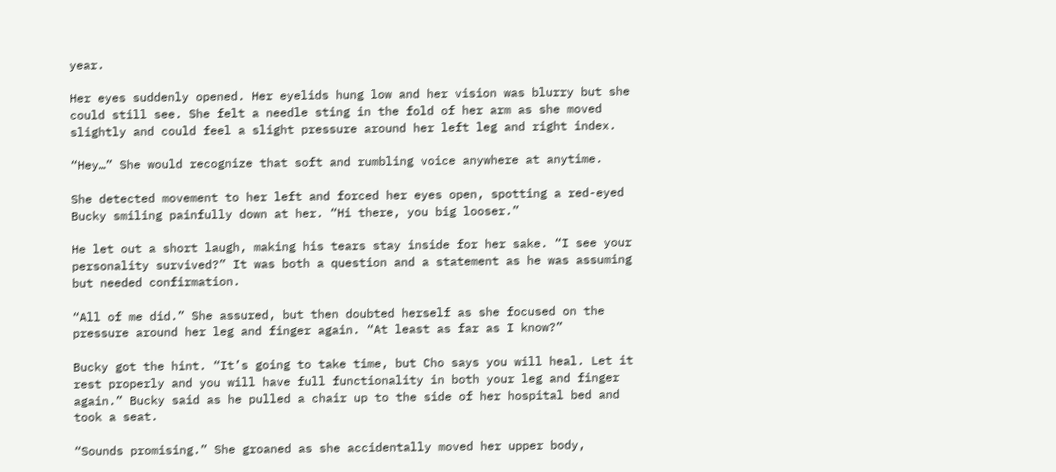year.

Her eyes suddenly opened. Her eyelids hung low and her vision was blurry but she could still see. She felt a needle sting in the fold of her arm as she moved slightly and could feel a slight pressure around her left leg and right index.

“Hey…” She would recognize that soft and rumbling voice anywhere at anytime.

She detected movement to her left and forced her eyes open, spotting a red-eyed Bucky smiling painfully down at her. “Hi there, you big looser.”

He let out a short laugh, making his tears stay inside for her sake. “I see your personality survived?” It was both a question and a statement as he was assuming but needed confirmation.

“All of me did.” She assured, but then doubted herself as she focused on the pressure around her leg and finger again. “At least as far as I know?”

Bucky got the hint. “It’s going to take time, but Cho says you will heal. Let it rest properly and you will have full functionality in both your leg and finger again.” Bucky said as he pulled a chair up to the side of her hospital bed and took a seat.

“Sounds promising.” She groaned as she accidentally moved her upper body,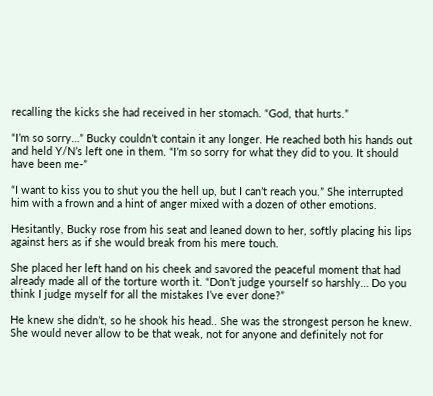recalling the kicks she had received in her stomach. “God, that hurts.”

“I’m so sorry…” Bucky couldn’t contain it any longer. He reached both his hands out and held Y/N’s left one in them. “I’m so sorry for what they did to you. It should have been me-”

“I want to kiss you to shut you the hell up, but I can’t reach you.” She interrupted him with a frown and a hint of anger mixed with a dozen of other emotions.

Hesitantly, Bucky rose from his seat and leaned down to her, softly placing his lips against hers as if she would break from his mere touch.

She placed her left hand on his cheek and savored the peaceful moment that had already made all of the torture worth it. “Don’t judge yourself so harshly… Do you think I judge myself for all the mistakes I’ve ever done?”

He knew she didn’t, so he shook his head.. She was the strongest person he knew. She would never allow to be that weak, not for anyone and definitely not for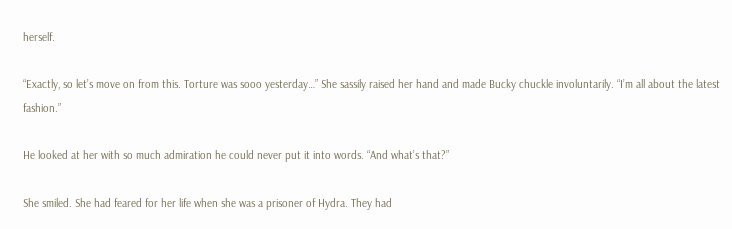herself.

“Exactly, so let’s move on from this. Torture was sooo yesterday…” She sassily raised her hand and made Bucky chuckle involuntarily. “I’m all about the latest fashion.”

He looked at her with so much admiration he could never put it into words. “And what’s that?”

She smiled. She had feared for her life when she was a prisoner of Hydra. They had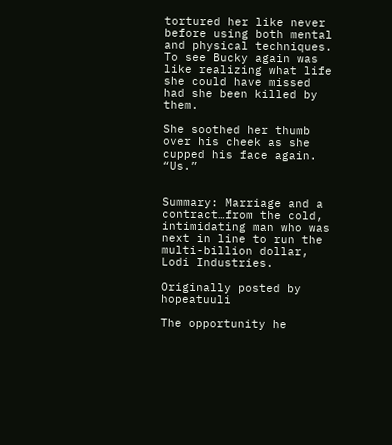tortured her like never before using both mental and physical techniques. To see Bucky again was like realizing what life she could have missed had she been killed by them.

She soothed her thumb over his cheek as she cupped his face again. “Us.”


Summary: Marriage and a contract…from the cold, intimidating man who was next in line to run the multi-billion dollar, Lodi Industries.

Originally posted by hopeatuuli

The opportunity he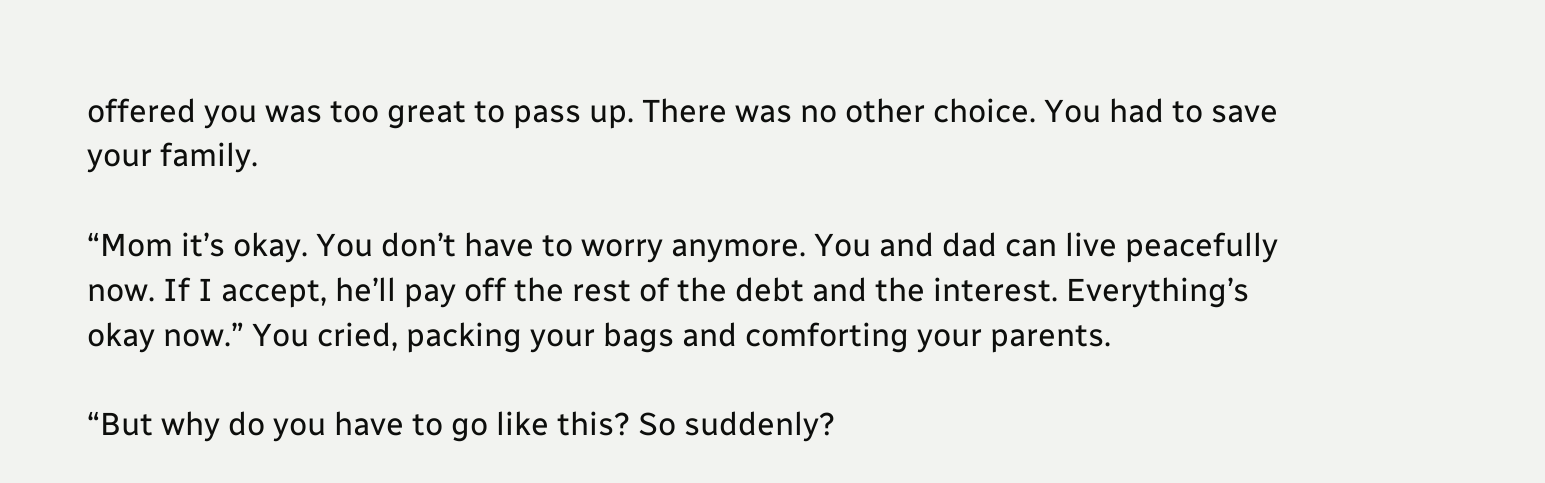offered you was too great to pass up. There was no other choice. You had to save your family.

“Mom it’s okay. You don’t have to worry anymore. You and dad can live peacefully now. If I accept, he’ll pay off the rest of the debt and the interest. Everything’s okay now.” You cried, packing your bags and comforting your parents.

“But why do you have to go like this? So suddenly?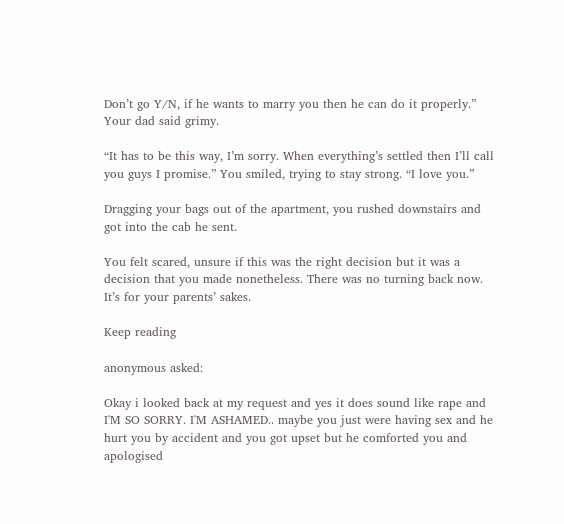Don’t go Y/N, if he wants to marry you then he can do it properly.” Your dad said grimy.

“It has to be this way, I’m sorry. When everything’s settled then I’ll call you guys I promise.” You smiled, trying to stay strong. “I love you.”

Dragging your bags out of the apartment, you rushed downstairs and got into the cab he sent.

You felt scared, unsure if this was the right decision but it was a decision that you made nonetheless. There was no turning back now. It’s for your parents’ sakes.

Keep reading

anonymous asked:

Okay i looked back at my request and yes it does sound like rape and I'M SO SORRY. I'M ASHAMED.. maybe you just were having sex and he hurt you by accident and you got upset but he comforted you and apologised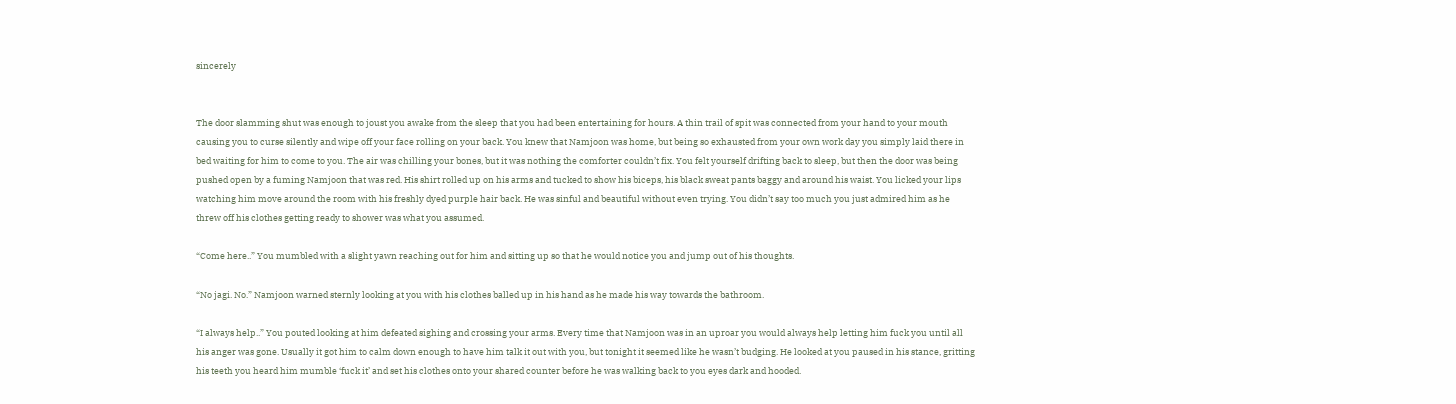sincerely


The door slamming shut was enough to joust you awake from the sleep that you had been entertaining for hours. A thin trail of spit was connected from your hand to your mouth causing you to curse silently and wipe off your face rolling on your back. You knew that Namjoon was home, but being so exhausted from your own work day you simply laid there in bed waiting for him to come to you. The air was chilling your bones, but it was nothing the comforter couldn’t fix. You felt yourself drifting back to sleep, but then the door was being pushed open by a fuming Namjoon that was red. His shirt rolled up on his arms and tucked to show his biceps, his black sweat pants baggy and around his waist. You licked your lips watching him move around the room with his freshly dyed purple hair back. He was sinful and beautiful without even trying. You didn’t say too much you just admired him as he threw off his clothes getting ready to shower was what you assumed.

“Come here..” You mumbled with a slight yawn reaching out for him and sitting up so that he would notice you and jump out of his thoughts.

“No jagi. No.” Namjoon warned sternly looking at you with his clothes balled up in his hand as he made his way towards the bathroom.

“I always help..” You pouted looking at him defeated sighing and crossing your arms. Every time that Namjoon was in an uproar you would always help letting him fuck you until all his anger was gone. Usually it got him to calm down enough to have him talk it out with you, but tonight it seemed like he wasn’t budging. He looked at you paused in his stance, gritting his teeth you heard him mumble ‘fuck it’ and set his clothes onto your shared counter before he was walking back to you eyes dark and hooded.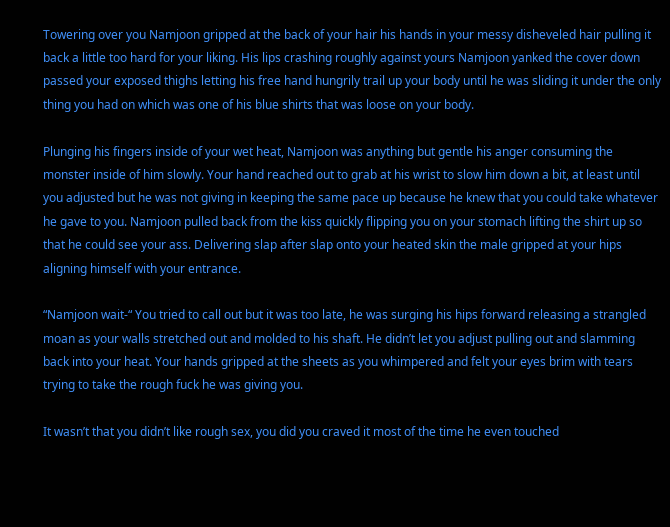Towering over you Namjoon gripped at the back of your hair his hands in your messy disheveled hair pulling it back a little too hard for your liking. His lips crashing roughly against yours Namjoon yanked the cover down passed your exposed thighs letting his free hand hungrily trail up your body until he was sliding it under the only thing you had on which was one of his blue shirts that was loose on your body.

Plunging his fingers inside of your wet heat, Namjoon was anything but gentle his anger consuming the monster inside of him slowly. Your hand reached out to grab at his wrist to slow him down a bit, at least until you adjusted but he was not giving in keeping the same pace up because he knew that you could take whatever he gave to you. Namjoon pulled back from the kiss quickly flipping you on your stomach lifting the shirt up so that he could see your ass. Delivering slap after slap onto your heated skin the male gripped at your hips aligning himself with your entrance.

“Namjoon wait-“ You tried to call out but it was too late, he was surging his hips forward releasing a strangled moan as your walls stretched out and molded to his shaft. He didn’t let you adjust pulling out and slamming back into your heat. Your hands gripped at the sheets as you whimpered and felt your eyes brim with tears trying to take the rough fuck he was giving you.

It wasn’t that you didn’t like rough sex, you did you craved it most of the time he even touched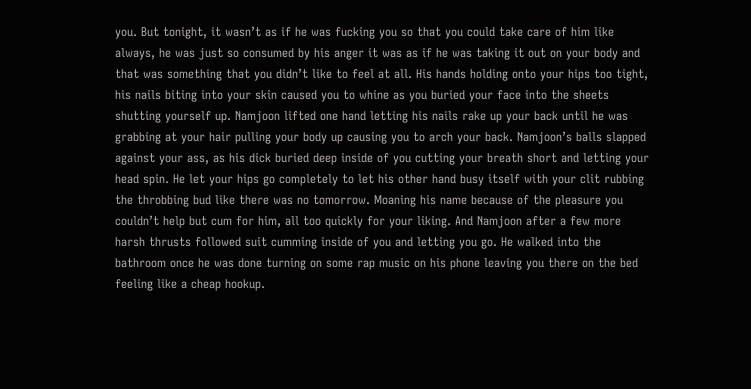you. But tonight, it wasn’t as if he was fucking you so that you could take care of him like always, he was just so consumed by his anger it was as if he was taking it out on your body and that was something that you didn’t like to feel at all. His hands holding onto your hips too tight, his nails biting into your skin caused you to whine as you buried your face into the sheets shutting yourself up. Namjoon lifted one hand letting his nails rake up your back until he was grabbing at your hair pulling your body up causing you to arch your back. Namjoon’s balls slapped against your ass, as his dick buried deep inside of you cutting your breath short and letting your head spin. He let your hips go completely to let his other hand busy itself with your clit rubbing the throbbing bud like there was no tomorrow. Moaning his name because of the pleasure you couldn’t help but cum for him, all too quickly for your liking. And Namjoon after a few more harsh thrusts followed suit cumming inside of you and letting you go. He walked into the bathroom once he was done turning on some rap music on his phone leaving you there on the bed feeling like a cheap hookup.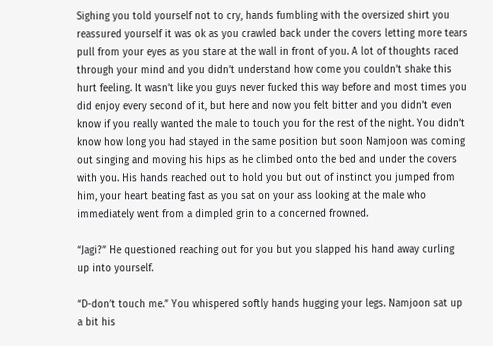Sighing you told yourself not to cry, hands fumbling with the oversized shirt you reassured yourself it was ok as you crawled back under the covers letting more tears pull from your eyes as you stare at the wall in front of you. A lot of thoughts raced through your mind and you didn’t understand how come you couldn’t shake this hurt feeling. It wasn’t like you guys never fucked this way before and most times you did enjoy every second of it, but here and now you felt bitter and you didn’t even know if you really wanted the male to touch you for the rest of the night. You didn’t know how long you had stayed in the same position but soon Namjoon was coming out singing and moving his hips as he climbed onto the bed and under the covers with you. His hands reached out to hold you but out of instinct you jumped from him, your heart beating fast as you sat on your ass looking at the male who immediately went from a dimpled grin to a concerned frowned.

“Jagi?” He questioned reaching out for you but you slapped his hand away curling up into yourself.

“D-don’t touch me.” You whispered softly hands hugging your legs. Namjoon sat up a bit his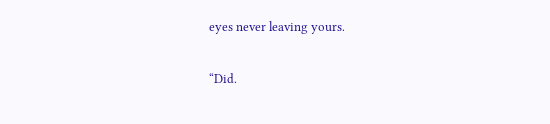eyes never leaving yours.

“Did.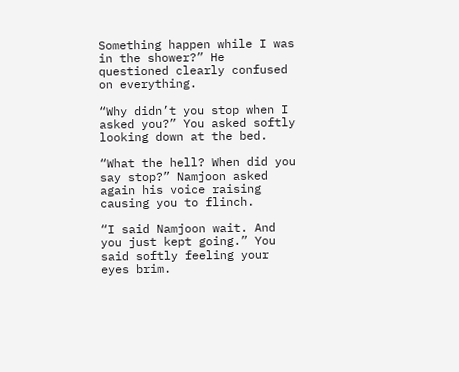Something happen while I was in the shower?” He questioned clearly confused on everything.

“Why didn’t you stop when I asked you?” You asked softly looking down at the bed.

“What the hell? When did you say stop?” Namjoon asked again his voice raising causing you to flinch.

“I said Namjoon wait. And you just kept going.” You said softly feeling your eyes brim.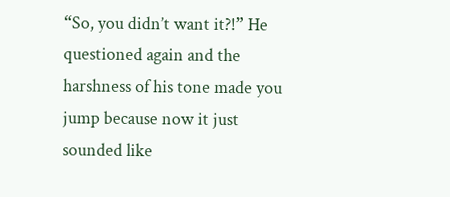“So, you didn’t want it?!” He questioned again and the harshness of his tone made you jump because now it just sounded like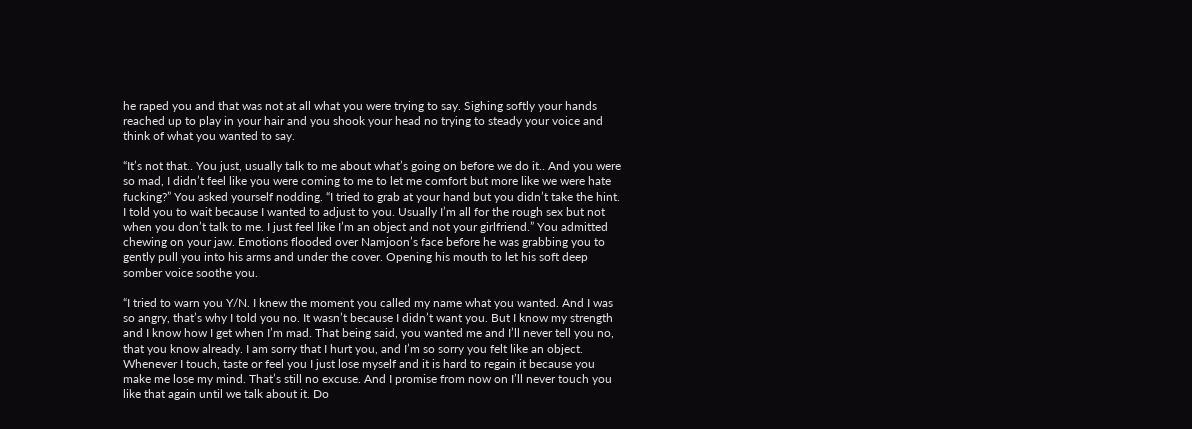he raped you and that was not at all what you were trying to say. Sighing softly your hands reached up to play in your hair and you shook your head no trying to steady your voice and think of what you wanted to say.

“It’s not that.. You just, usually talk to me about what’s going on before we do it.. And you were so mad, I didn’t feel like you were coming to me to let me comfort but more like we were hate fucking?” You asked yourself nodding. “I tried to grab at your hand but you didn’t take the hint. I told you to wait because I wanted to adjust to you. Usually I’m all for the rough sex but not when you don’t talk to me. I just feel like I’m an object and not your girlfriend.” You admitted chewing on your jaw. Emotions flooded over Namjoon’s face before he was grabbing you to gently pull you into his arms and under the cover. Opening his mouth to let his soft deep somber voice soothe you.

“I tried to warn you Y/N. I knew the moment you called my name what you wanted. And I was so angry, that’s why I told you no. It wasn’t because I didn’t want you. But I know my strength and I know how I get when I’m mad. That being said, you wanted me and I’ll never tell you no, that you know already. I am sorry that I hurt you, and I’m so sorry you felt like an object. Whenever I touch, taste or feel you I just lose myself and it is hard to regain it because you make me lose my mind. That’s still no excuse. And I promise from now on I’ll never touch you like that again until we talk about it. Do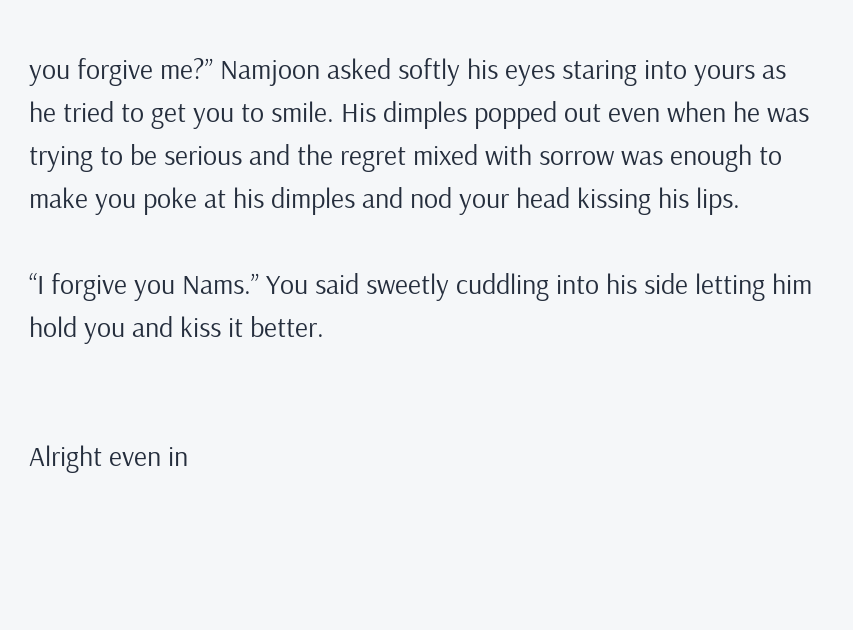you forgive me?” Namjoon asked softly his eyes staring into yours as he tried to get you to smile. His dimples popped out even when he was trying to be serious and the regret mixed with sorrow was enough to make you poke at his dimples and nod your head kissing his lips.

“I forgive you Nams.” You said sweetly cuddling into his side letting him hold you and kiss it better.


Alright even in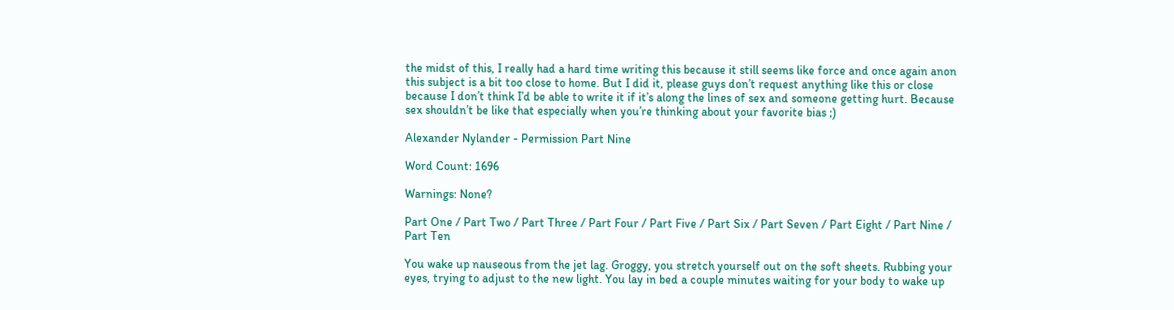the midst of this, I really had a hard time writing this because it still seems like force and once again anon this subject is a bit too close to home. But I did it, please guys don’t request anything like this or close because I don’t think I’d be able to write it if it’s along the lines of sex and someone getting hurt. Because sex shouldn’t be like that especially when you’re thinking about your favorite bias ;)

Alexander Nylander - Permission Part Nine

Word Count: 1696

Warnings: None?

Part One / Part Two / Part Three / Part Four / Part Five / Part Six / Part Seven / Part Eight / Part Nine / Part Ten

You wake up nauseous from the jet lag. Groggy, you stretch yourself out on the soft sheets. Rubbing your eyes, trying to adjust to the new light. You lay in bed a couple minutes waiting for your body to wake up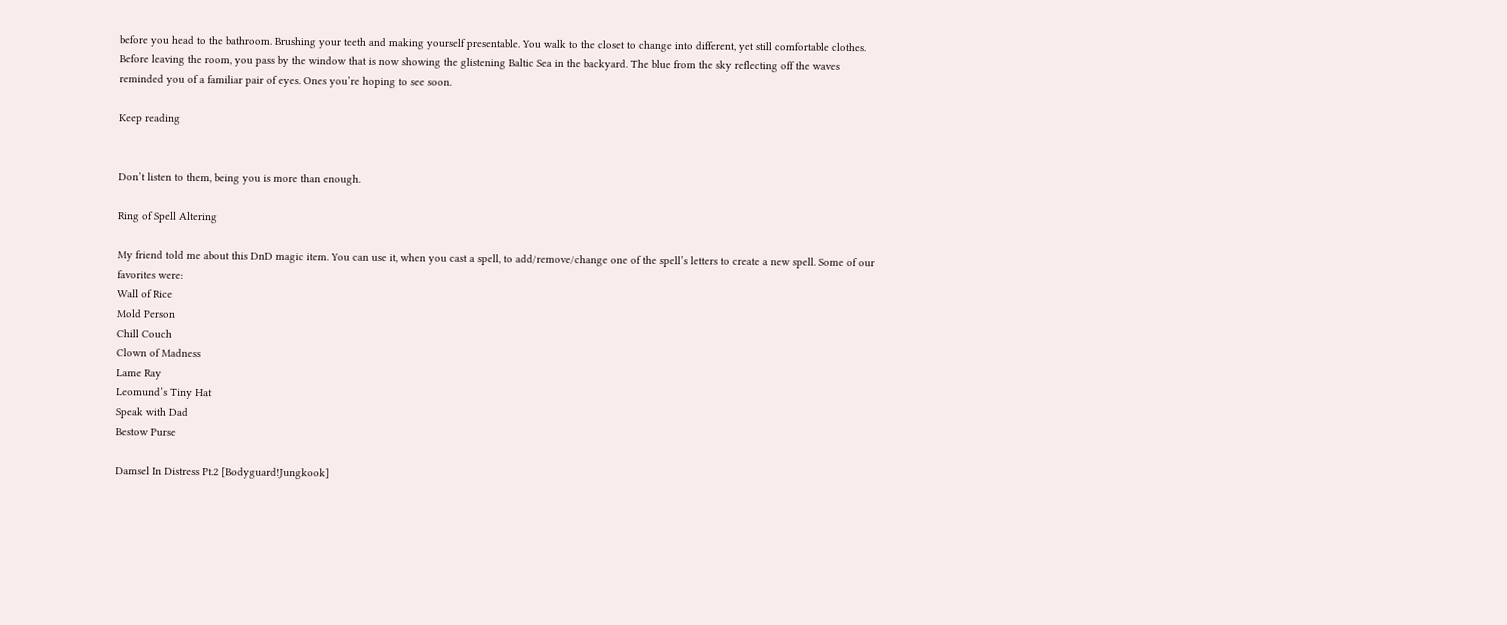before you head to the bathroom. Brushing your teeth and making yourself presentable. You walk to the closet to change into different, yet still comfortable clothes. Before leaving the room, you pass by the window that is now showing the glistening Baltic Sea in the backyard. The blue from the sky reflecting off the waves reminded you of a familiar pair of eyes. Ones you’re hoping to see soon.

Keep reading


Don’t listen to them, being you is more than enough.

Ring of Spell Altering

My friend told me about this DnD magic item. You can use it, when you cast a spell, to add/remove/change one of the spell’s letters to create a new spell. Some of our favorites were:
Wall of Rice
Mold Person
Chill Couch
Clown of Madness
Lame Ray
Leomund’s Tiny Hat
Speak with Dad
Bestow Purse

Damsel In Distress Pt.2 [Bodyguard!Jungkook]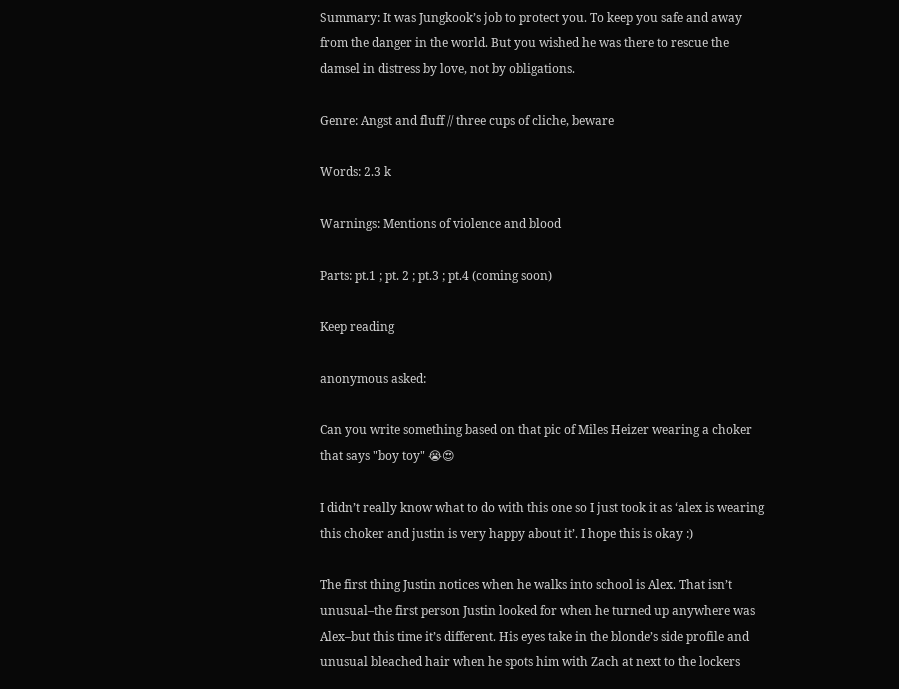Summary: It was Jungkook’s job to protect you. To keep you safe and away from the danger in the world. But you wished he was there to rescue the damsel in distress by love, not by obligations.

Genre: Angst and fluff // three cups of cliche, beware

Words: 2.3 k

Warnings: Mentions of violence and blood

Parts: pt.1 ; pt. 2 ; pt.3 ; pt.4 (coming soon)

Keep reading

anonymous asked:

Can you write something based on that pic of Miles Heizer wearing a choker that says "boy toy" 😭😍

I didn’t really know what to do with this one so I just took it as ‘alex is wearing this choker and justin is very happy about it’. I hope this is okay :)

The first thing Justin notices when he walks into school is Alex. That isn’t unusual–the first person Justin looked for when he turned up anywhere was Alex–but this time it’s different. His eyes take in the blonde’s side profile and unusual bleached hair when he spots him with Zach at next to the lockers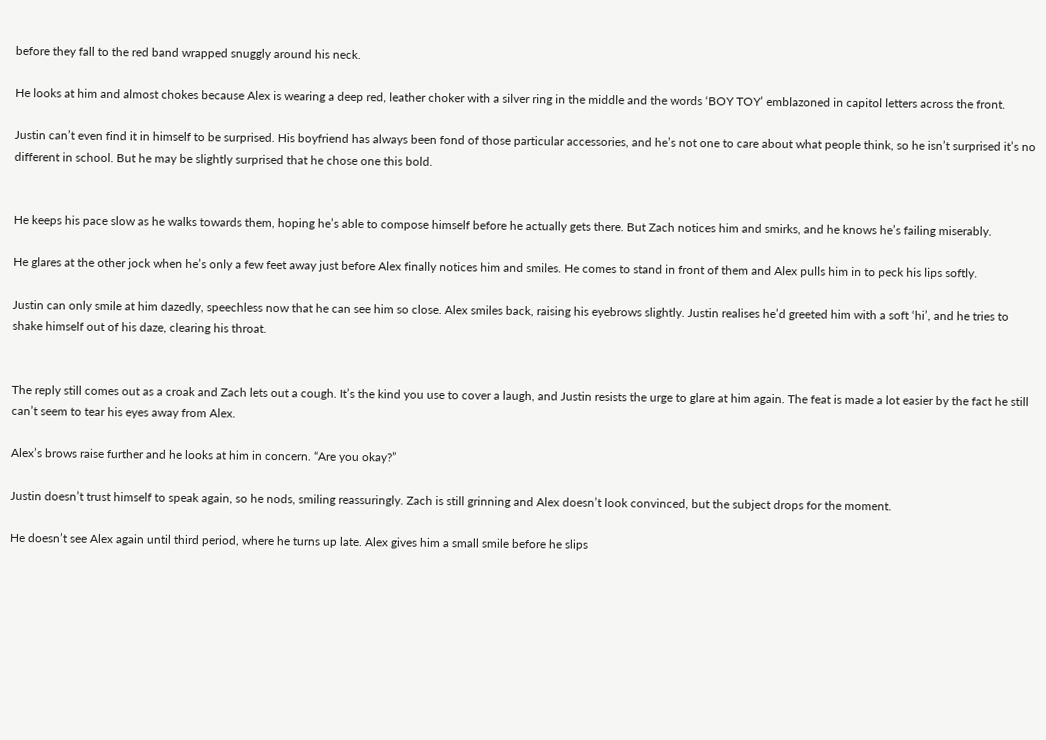before they fall to the red band wrapped snuggly around his neck.

He looks at him and almost chokes because Alex is wearing a deep red, leather choker with a silver ring in the middle and the words ‘BOY TOY’ emblazoned in capitol letters across the front.

Justin can’t even find it in himself to be surprised. His boyfriend has always been fond of those particular accessories, and he’s not one to care about what people think, so he isn’t surprised it’s no different in school. But he may be slightly surprised that he chose one this bold.


He keeps his pace slow as he walks towards them, hoping he’s able to compose himself before he actually gets there. But Zach notices him and smirks, and he knows he’s failing miserably.

He glares at the other jock when he’s only a few feet away just before Alex finally notices him and smiles. He comes to stand in front of them and Alex pulls him in to peck his lips softly.

Justin can only smile at him dazedly, speechless now that he can see him so close. Alex smiles back, raising his eyebrows slightly. Justin realises he’d greeted him with a soft ‘hi’, and he tries to shake himself out of his daze, clearing his throat.


The reply still comes out as a croak and Zach lets out a cough. It’s the kind you use to cover a laugh, and Justin resists the urge to glare at him again. The feat is made a lot easier by the fact he still can’t seem to tear his eyes away from Alex.

Alex’s brows raise further and he looks at him in concern. “Are you okay?”

Justin doesn’t trust himself to speak again, so he nods, smiling reassuringly. Zach is still grinning and Alex doesn’t look convinced, but the subject drops for the moment.

He doesn’t see Alex again until third period, where he turns up late. Alex gives him a small smile before he slips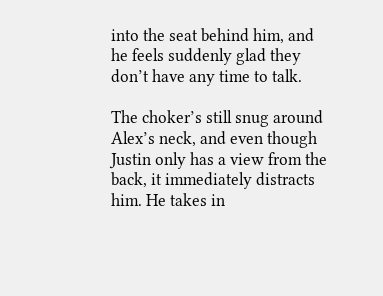into the seat behind him, and he feels suddenly glad they don’t have any time to talk.

The choker’s still snug around Alex’s neck, and even though Justin only has a view from the back, it immediately distracts him. He takes in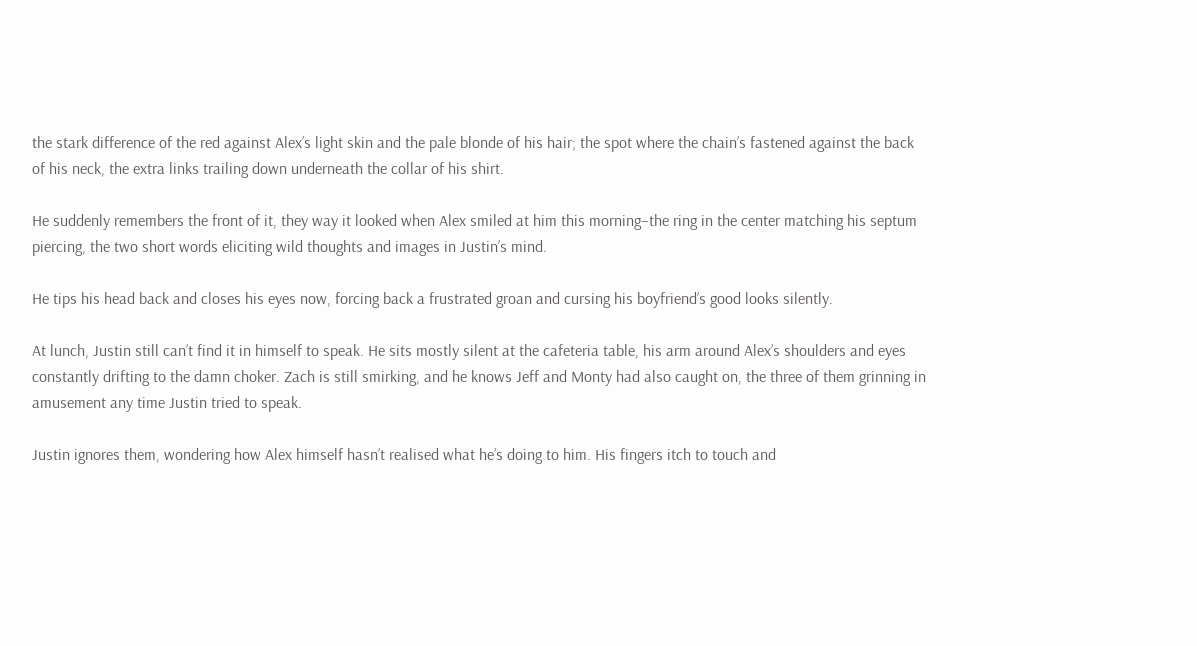the stark difference of the red against Alex’s light skin and the pale blonde of his hair; the spot where the chain’s fastened against the back of his neck, the extra links trailing down underneath the collar of his shirt.

He suddenly remembers the front of it, they way it looked when Alex smiled at him this morning–the ring in the center matching his septum piercing, the two short words eliciting wild thoughts and images in Justin’s mind.

He tips his head back and closes his eyes now, forcing back a frustrated groan and cursing his boyfriend’s good looks silently.

At lunch, Justin still can’t find it in himself to speak. He sits mostly silent at the cafeteria table, his arm around Alex’s shoulders and eyes constantly drifting to the damn choker. Zach is still smirking, and he knows Jeff and Monty had also caught on, the three of them grinning in amusement any time Justin tried to speak.

Justin ignores them, wondering how Alex himself hasn’t realised what he’s doing to him. His fingers itch to touch and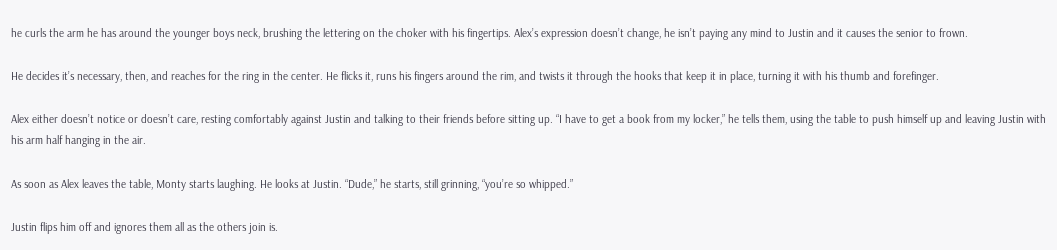he curls the arm he has around the younger boys neck, brushing the lettering on the choker with his fingertips. Alex’s expression doesn’t change, he isn’t paying any mind to Justin and it causes the senior to frown.

He decides it’s necessary, then, and reaches for the ring in the center. He flicks it, runs his fingers around the rim, and twists it through the hooks that keep it in place, turning it with his thumb and forefinger.

Alex either doesn’t notice or doesn’t care, resting comfortably against Justin and talking to their friends before sitting up. “I have to get a book from my locker,” he tells them, using the table to push himself up and leaving Justin with his arm half hanging in the air.

As soon as Alex leaves the table, Monty starts laughing. He looks at Justin. “Dude,” he starts, still grinning, “you’re so whipped.”

Justin flips him off and ignores them all as the others join is.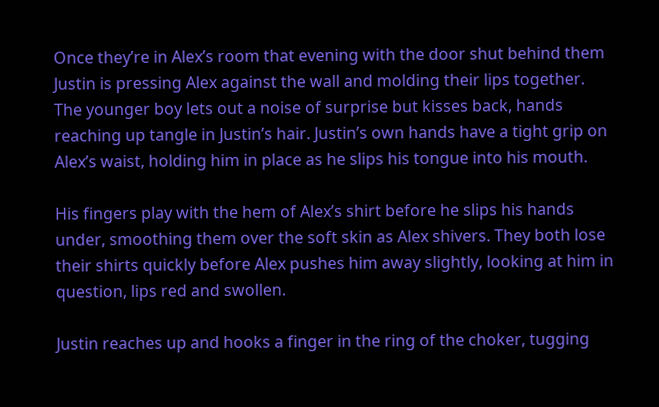Once they’re in Alex’s room that evening with the door shut behind them Justin is pressing Alex against the wall and molding their lips together. The younger boy lets out a noise of surprise but kisses back, hands reaching up tangle in Justin’s hair. Justin’s own hands have a tight grip on Alex’s waist, holding him in place as he slips his tongue into his mouth.

His fingers play with the hem of Alex’s shirt before he slips his hands under, smoothing them over the soft skin as Alex shivers. They both lose their shirts quickly before Alex pushes him away slightly, looking at him in question, lips red and swollen.

Justin reaches up and hooks a finger in the ring of the choker, tugging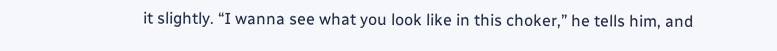it slightly. “I wanna see what you look like in this choker,” he tells him, and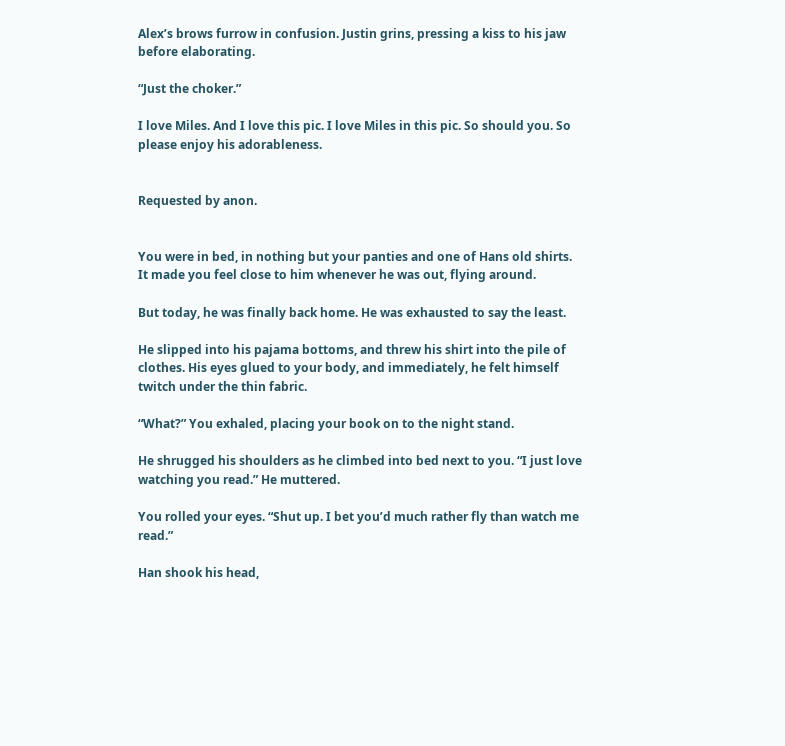Alex’s brows furrow in confusion. Justin grins, pressing a kiss to his jaw before elaborating.

“Just the choker.”

I love Miles. And I love this pic. I love Miles in this pic. So should you. So please enjoy his adorableness.


Requested by anon.


You were in bed, in nothing but your panties and one of Hans old shirts. It made you feel close to him whenever he was out, flying around.

But today, he was finally back home. He was exhausted to say the least.

He slipped into his pajama bottoms, and threw his shirt into the pile of clothes. His eyes glued to your body, and immediately, he felt himself twitch under the thin fabric.

“What?” You exhaled, placing your book on to the night stand.

He shrugged his shoulders as he climbed into bed next to you. “I just love watching you read.” He muttered.

You rolled your eyes. “Shut up. I bet you’d much rather fly than watch me read.”

Han shook his head,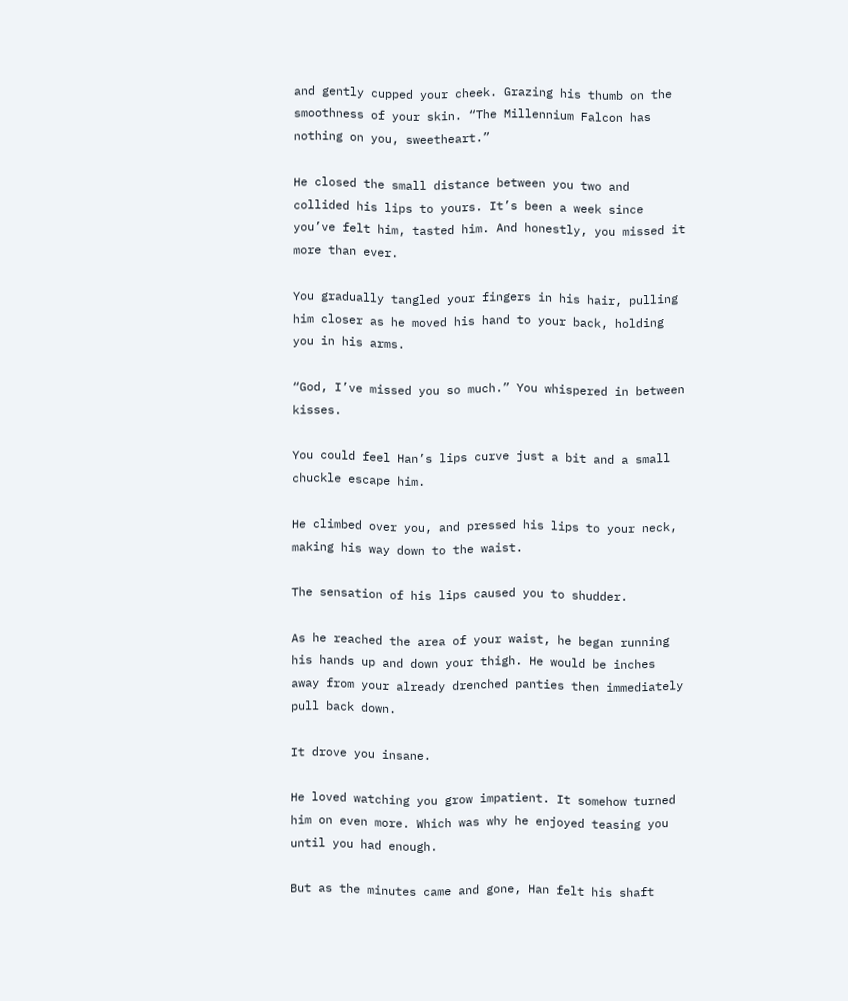and gently cupped your cheek. Grazing his thumb on the smoothness of your skin. “The Millennium Falcon has nothing on you, sweetheart.”

He closed the small distance between you two and collided his lips to yours. It’s been a week since you’ve felt him, tasted him. And honestly, you missed it more than ever.

You gradually tangled your fingers in his hair, pulling him closer as he moved his hand to your back, holding you in his arms.

“God, I’ve missed you so much.” You whispered in between kisses.

You could feel Han’s lips curve just a bit and a small chuckle escape him.

He climbed over you, and pressed his lips to your neck, making his way down to the waist.

The sensation of his lips caused you to shudder.

As he reached the area of your waist, he began running his hands up and down your thigh. He would be inches away from your already drenched panties then immediately pull back down.

It drove you insane.

He loved watching you grow impatient. It somehow turned him on even more. Which was why he enjoyed teasing you until you had enough.

But as the minutes came and gone, Han felt his shaft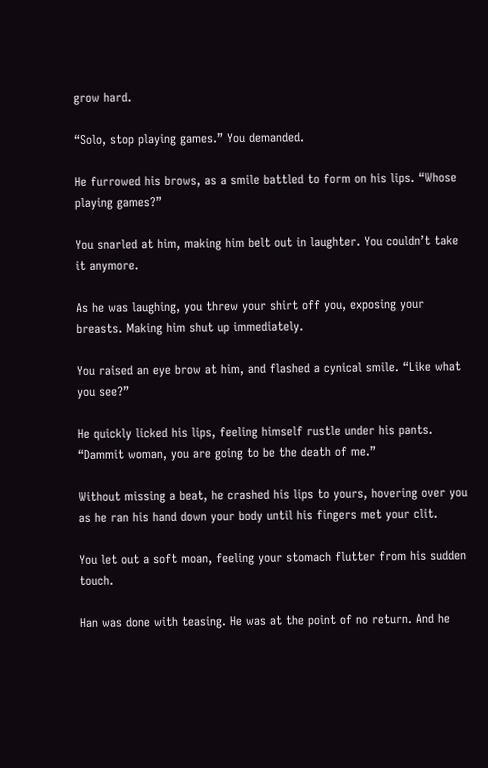grow hard.

“Solo, stop playing games.” You demanded.

He furrowed his brows, as a smile battled to form on his lips. “Whose playing games?”

You snarled at him, making him belt out in laughter. You couldn’t take it anymore.

As he was laughing, you threw your shirt off you, exposing your breasts. Making him shut up immediately.

You raised an eye brow at him, and flashed a cynical smile. “Like what you see?”

He quickly licked his lips, feeling himself rustle under his pants. “Dammit woman, you are going to be the death of me.”

Without missing a beat, he crashed his lips to yours, hovering over you as he ran his hand down your body until his fingers met your clit.

You let out a soft moan, feeling your stomach flutter from his sudden touch.

Han was done with teasing. He was at the point of no return. And he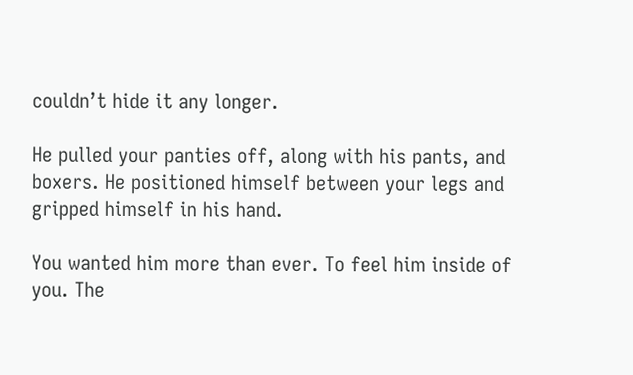couldn’t hide it any longer.

He pulled your panties off, along with his pants, and boxers. He positioned himself between your legs and gripped himself in his hand.

You wanted him more than ever. To feel him inside of you. The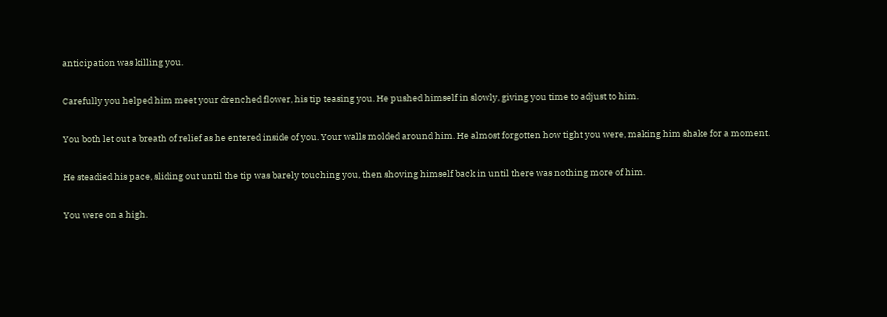anticipation was killing you.

Carefully you helped him meet your drenched flower, his tip teasing you. He pushed himself in slowly, giving you time to adjust to him.

You both let out a breath of relief as he entered inside of you. Your walls molded around him. He almost forgotten how tight you were, making him shake for a moment.

He steadied his pace, sliding out until the tip was barely touching you, then shoving himself back in until there was nothing more of him.

You were on a high.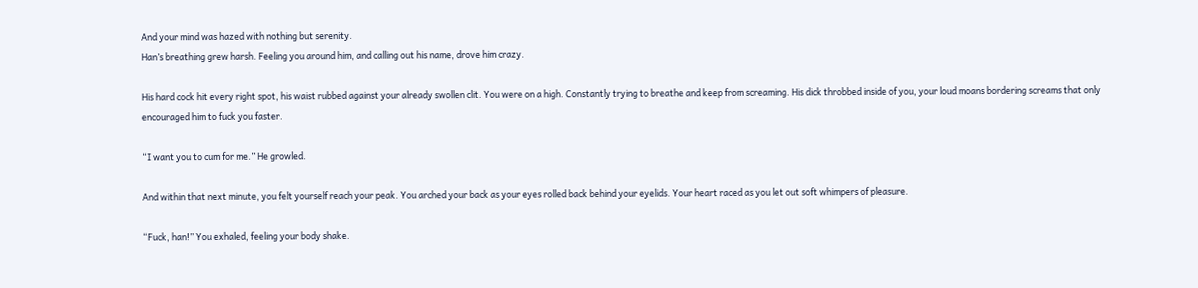And your mind was hazed with nothing but serenity.
Han’s breathing grew harsh. Feeling you around him, and calling out his name, drove him crazy.

His hard cock hit every right spot, his waist rubbed against your already swollen clit. You were on a high. Constantly trying to breathe and keep from screaming. His dick throbbed inside of you, your loud moans bordering screams that only encouraged him to fuck you faster.

“I want you to cum for me.” He growled.

And within that next minute, you felt yourself reach your peak. You arched your back as your eyes rolled back behind your eyelids. Your heart raced as you let out soft whimpers of pleasure.

“Fuck, han!” You exhaled, feeling your body shake.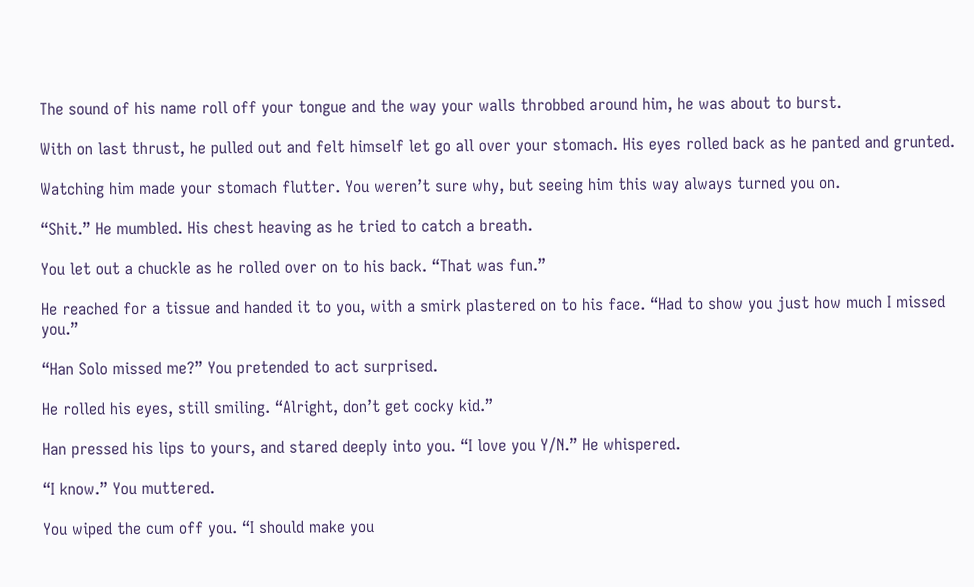The sound of his name roll off your tongue and the way your walls throbbed around him, he was about to burst.

With on last thrust, he pulled out and felt himself let go all over your stomach. His eyes rolled back as he panted and grunted.

Watching him made your stomach flutter. You weren’t sure why, but seeing him this way always turned you on.

“Shit.” He mumbled. His chest heaving as he tried to catch a breath.

You let out a chuckle as he rolled over on to his back. “That was fun.”

He reached for a tissue and handed it to you, with a smirk plastered on to his face. “Had to show you just how much I missed you.”

“Han Solo missed me?” You pretended to act surprised.

He rolled his eyes, still smiling. “Alright, don’t get cocky kid.”

Han pressed his lips to yours, and stared deeply into you. “I love you Y/N.” He whispered.

“I know.” You muttered.

You wiped the cum off you. “I should make you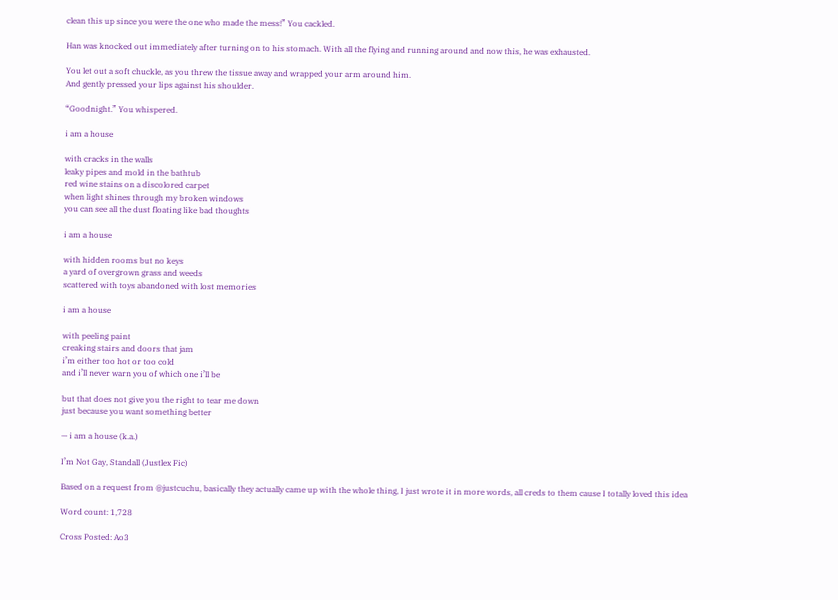clean this up since you were the one who made the mess!” You cackled.

Han was knocked out immediately after turning on to his stomach. With all the flying and running around and now this, he was exhausted.

You let out a soft chuckle, as you threw the tissue away and wrapped your arm around him.
And gently pressed your lips against his shoulder.

“Goodnight.” You whispered.

i am a house

with cracks in the walls
leaky pipes and mold in the bathtub
red wine stains on a discolored carpet
when light shines through my broken windows
you can see all the dust floating like bad thoughts

i am a house

with hidden rooms but no keys
a yard of overgrown grass and weeds
scattered with toys abandoned with lost memories

i am a house

with peeling paint
creaking stairs and doors that jam
i’m either too hot or too cold
and i’ll never warn you of which one i’ll be

but that does not give you the right to tear me down
just because you want something better

— i am a house (k.a.)

I’m Not Gay, Standall (Justlex Fic)

Based on a request from @justcuchu, basically they actually came up with the whole thing, I just wrote it in more words, all creds to them cause I totally loved this idea

Word count: 1,728

Cross Posted: Ao3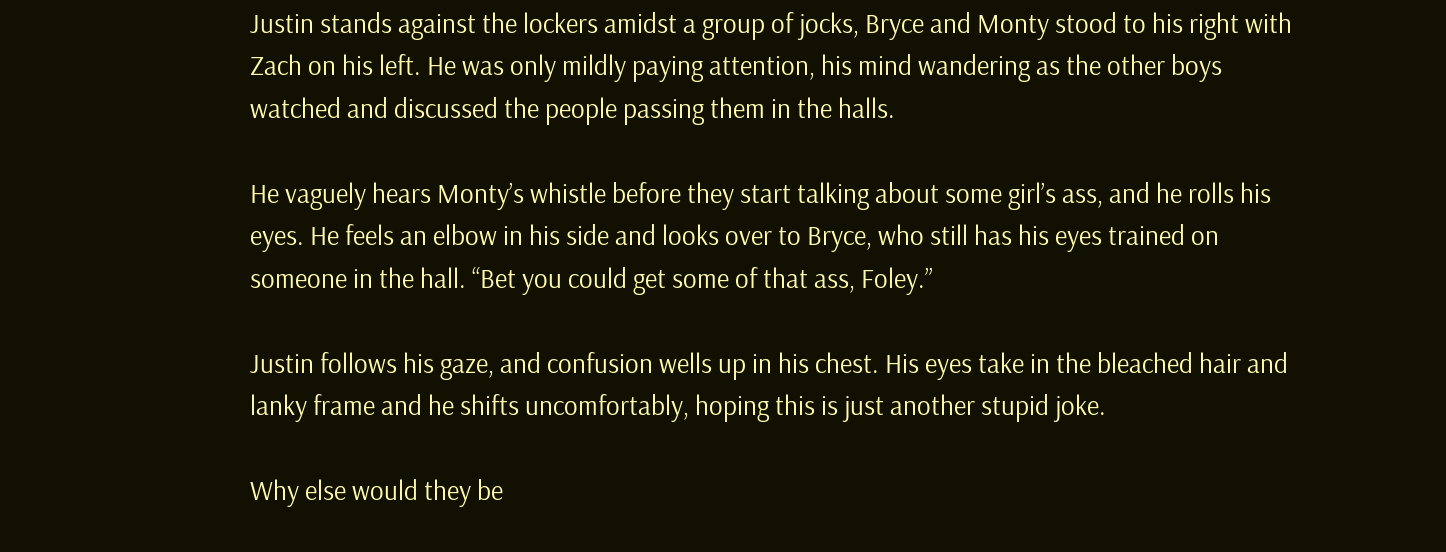Justin stands against the lockers amidst a group of jocks, Bryce and Monty stood to his right with Zach on his left. He was only mildly paying attention, his mind wandering as the other boys watched and discussed the people passing them in the halls.

He vaguely hears Monty’s whistle before they start talking about some girl’s ass, and he rolls his eyes. He feels an elbow in his side and looks over to Bryce, who still has his eyes trained on someone in the hall. “Bet you could get some of that ass, Foley.”

Justin follows his gaze, and confusion wells up in his chest. His eyes take in the bleached hair and lanky frame and he shifts uncomfortably, hoping this is just another stupid joke.

Why else would they be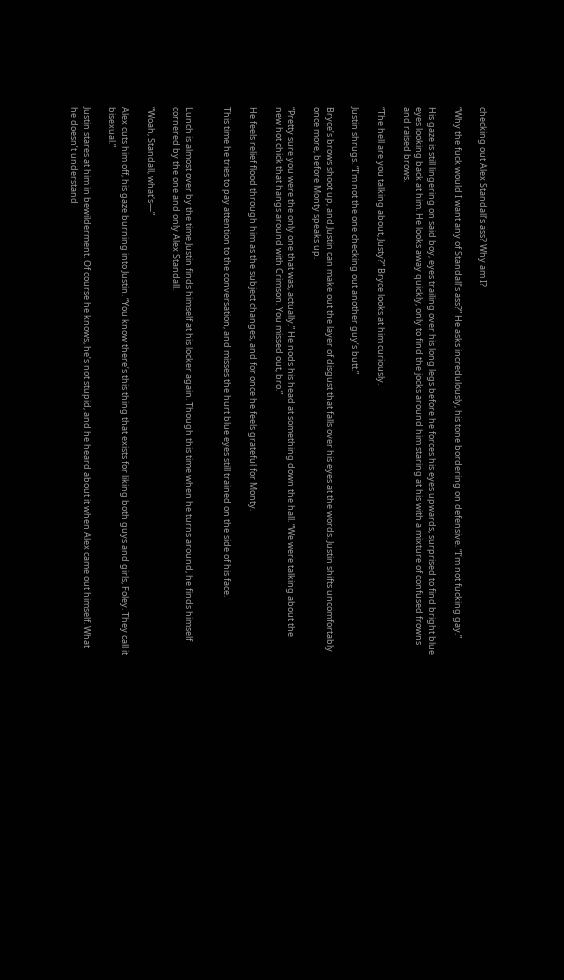checking out Alex Standall’s ass? Why am I?

“Why the fuck would I want any of Standall’s ass?” He asks incredulously, his tone bordering on defensive. “I’m not fucking gay.”

His gaze is still lingering on said boy, eyes trailing over his long legs before he forces his eyes upwards, surprised to find bright blue eyes looking back at him. He looks away quickly, only to find the jocks around him staring at his with a mixture of confused frowns and raised brows.

“The hell are you talking about, Justy?” Bryce looks at him curiously.

Justin shrugs. “I’m not the one checking out another guy’s butt.”

Bryce’s brows shoot up, and Justin can make out the layer of disgust that falls over his eyes at the words. Justin shifts uncomfortably once more, before Monty speaks up.

“Pretty sure you were the only one that was, actually.” He nods his head at something down the hall. “We were talking about the new hot chick that hangs around with Crimson. You missed out, bro.”

He feels relief flood through him as the subject changes, and for once he feels grateful for Monty.

This time he tries to pay attention to the conversation, and misses the hurt blue eyes still trained on the side of his face.


Lunch is almost over by the time Justin finds himself at his locker again. Though this time when he turns around, he finds himself cornered by the one and only Alex Standall.

“Woah, Standall, what's—”

Alex cuts him off, his gaze burning into Justin. “You know there’s this thing that exists for liking both guys and girls, Foley. They call it bisexual.”

Justin stares at him in bewilderment. Of course he knows, he’s not stupid, and he heard about it when Alex came out himself. What he doesn’t understand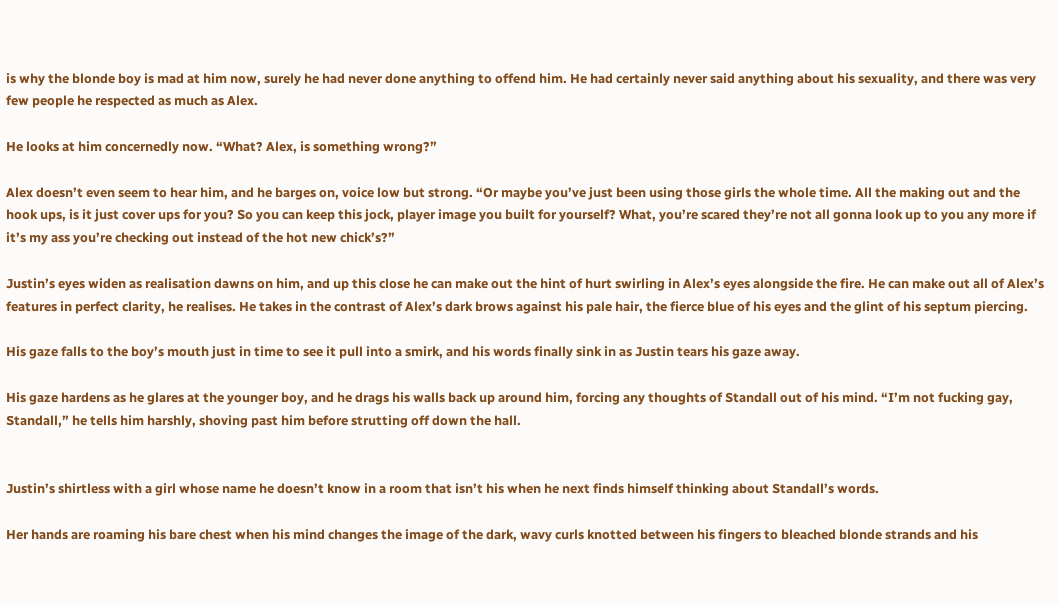is why the blonde boy is mad at him now, surely he had never done anything to offend him. He had certainly never said anything about his sexuality, and there was very few people he respected as much as Alex.

He looks at him concernedly now. “What? Alex, is something wrong?”

Alex doesn’t even seem to hear him, and he barges on, voice low but strong. “Or maybe you’ve just been using those girls the whole time. All the making out and the hook ups, is it just cover ups for you? So you can keep this jock, player image you built for yourself? What, you’re scared they’re not all gonna look up to you any more if it’s my ass you’re checking out instead of the hot new chick’s?”

Justin’s eyes widen as realisation dawns on him, and up this close he can make out the hint of hurt swirling in Alex’s eyes alongside the fire. He can make out all of Alex’s features in perfect clarity, he realises. He takes in the contrast of Alex’s dark brows against his pale hair, the fierce blue of his eyes and the glint of his septum piercing.

His gaze falls to the boy’s mouth just in time to see it pull into a smirk, and his words finally sink in as Justin tears his gaze away.

His gaze hardens as he glares at the younger boy, and he drags his walls back up around him, forcing any thoughts of Standall out of his mind. “I’m not fucking gay, Standall,” he tells him harshly, shoving past him before strutting off down the hall.


Justin’s shirtless with a girl whose name he doesn’t know in a room that isn’t his when he next finds himself thinking about Standall’s words.

Her hands are roaming his bare chest when his mind changes the image of the dark, wavy curls knotted between his fingers to bleached blonde strands and his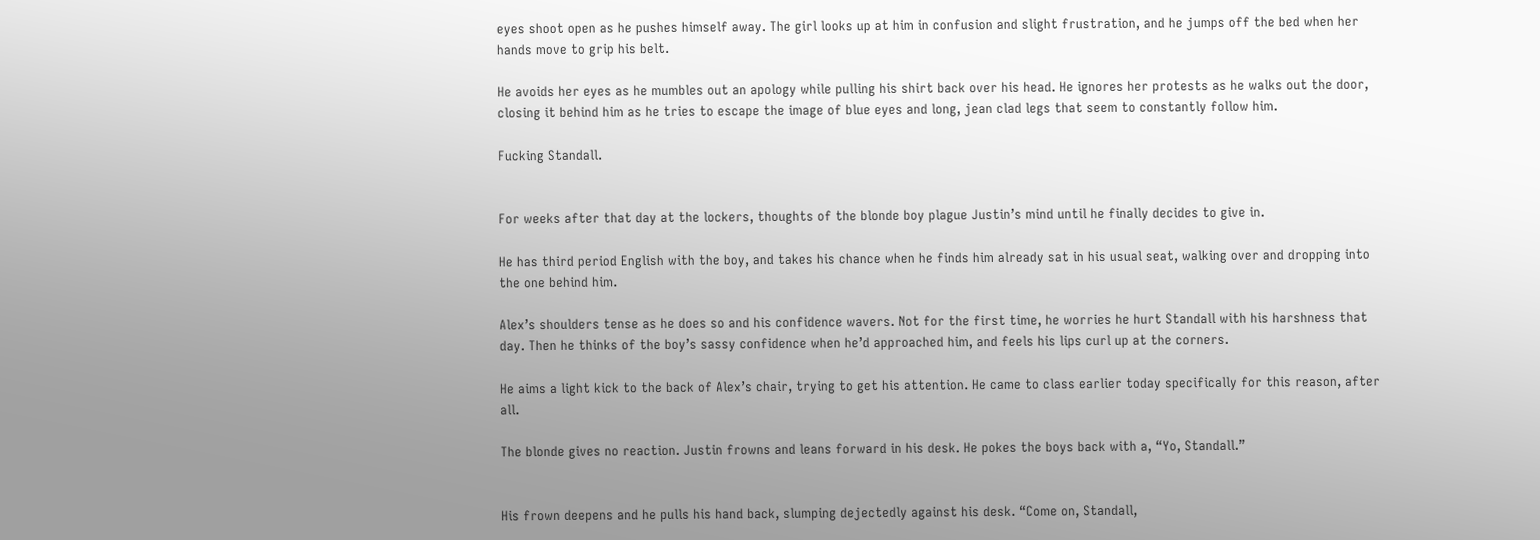eyes shoot open as he pushes himself away. The girl looks up at him in confusion and slight frustration, and he jumps off the bed when her hands move to grip his belt.

He avoids her eyes as he mumbles out an apology while pulling his shirt back over his head. He ignores her protests as he walks out the door, closing it behind him as he tries to escape the image of blue eyes and long, jean clad legs that seem to constantly follow him.

Fucking Standall.


For weeks after that day at the lockers, thoughts of the blonde boy plague Justin’s mind until he finally decides to give in.

He has third period English with the boy, and takes his chance when he finds him already sat in his usual seat, walking over and dropping into the one behind him.

Alex’s shoulders tense as he does so and his confidence wavers. Not for the first time, he worries he hurt Standall with his harshness that day. Then he thinks of the boy’s sassy confidence when he’d approached him, and feels his lips curl up at the corners.

He aims a light kick to the back of Alex’s chair, trying to get his attention. He came to class earlier today specifically for this reason, after all.

The blonde gives no reaction. Justin frowns and leans forward in his desk. He pokes the boys back with a, “Yo, Standall.”


His frown deepens and he pulls his hand back, slumping dejectedly against his desk. “Come on, Standall,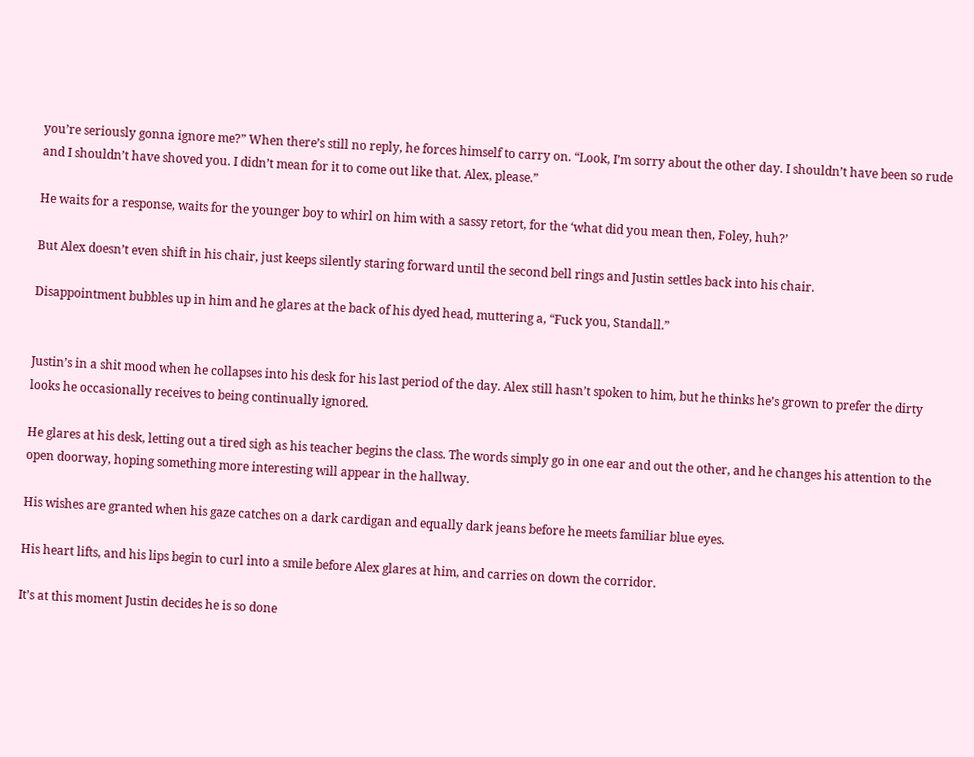you’re seriously gonna ignore me?” When there’s still no reply, he forces himself to carry on. “Look, I’m sorry about the other day. I shouldn’t have been so rude and I shouldn’t have shoved you. I didn’t mean for it to come out like that. Alex, please.”

He waits for a response, waits for the younger boy to whirl on him with a sassy retort, for the ‘what did you mean then, Foley, huh?’

But Alex doesn’t even shift in his chair, just keeps silently staring forward until the second bell rings and Justin settles back into his chair.

Disappointment bubbles up in him and he glares at the back of his dyed head, muttering a, “Fuck you, Standall.”


Justin’s in a shit mood when he collapses into his desk for his last period of the day. Alex still hasn’t spoken to him, but he thinks he’s grown to prefer the dirty looks he occasionally receives to being continually ignored.

He glares at his desk, letting out a tired sigh as his teacher begins the class. The words simply go in one ear and out the other, and he changes his attention to the open doorway, hoping something more interesting will appear in the hallway.

His wishes are granted when his gaze catches on a dark cardigan and equally dark jeans before he meets familiar blue eyes.

His heart lifts, and his lips begin to curl into a smile before Alex glares at him, and carries on down the corridor.

It’s at this moment Justin decides he is so done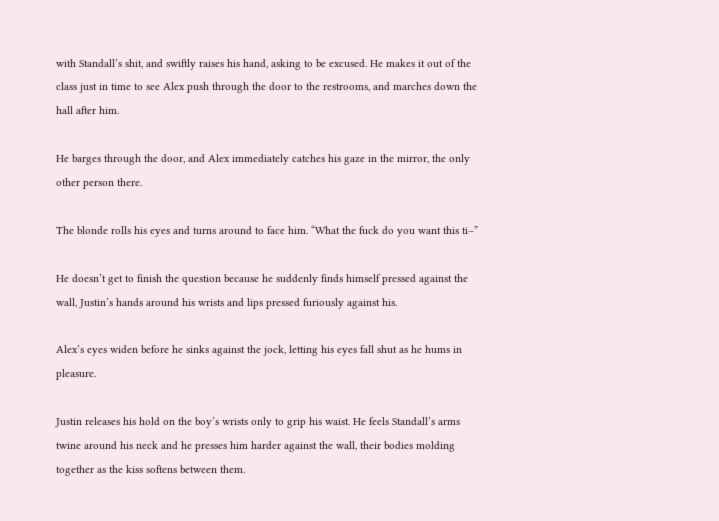with Standall’s shit, and swiftly raises his hand, asking to be excused. He makes it out of the class just in time to see Alex push through the door to the restrooms, and marches down the hall after him.

He barges through the door, and Alex immediately catches his gaze in the mirror, the only other person there.

The blonde rolls his eyes and turns around to face him. “What the fuck do you want this ti–”

He doesn’t get to finish the question because he suddenly finds himself pressed against the wall, Justin’s hands around his wrists and lips pressed furiously against his.

Alex’s eyes widen before he sinks against the jock, letting his eyes fall shut as he hums in pleasure.

Justin releases his hold on the boy’s wrists only to grip his waist. He feels Standall’s arms twine around his neck and he presses him harder against the wall, their bodies molding together as the kiss softens between them.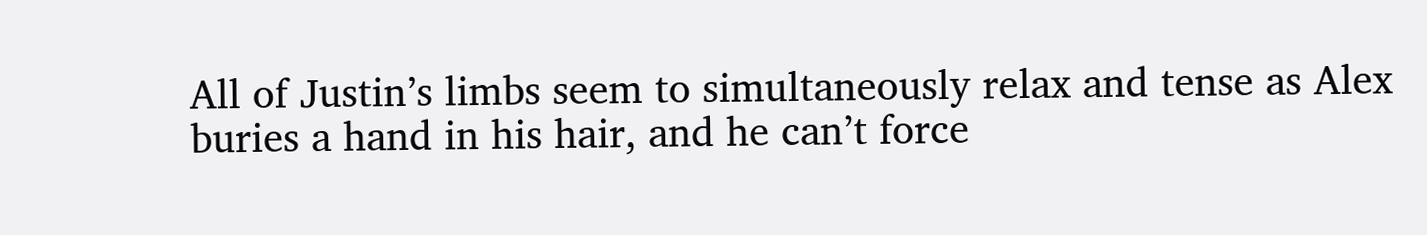All of Justin’s limbs seem to simultaneously relax and tense as Alex buries a hand in his hair, and he can’t force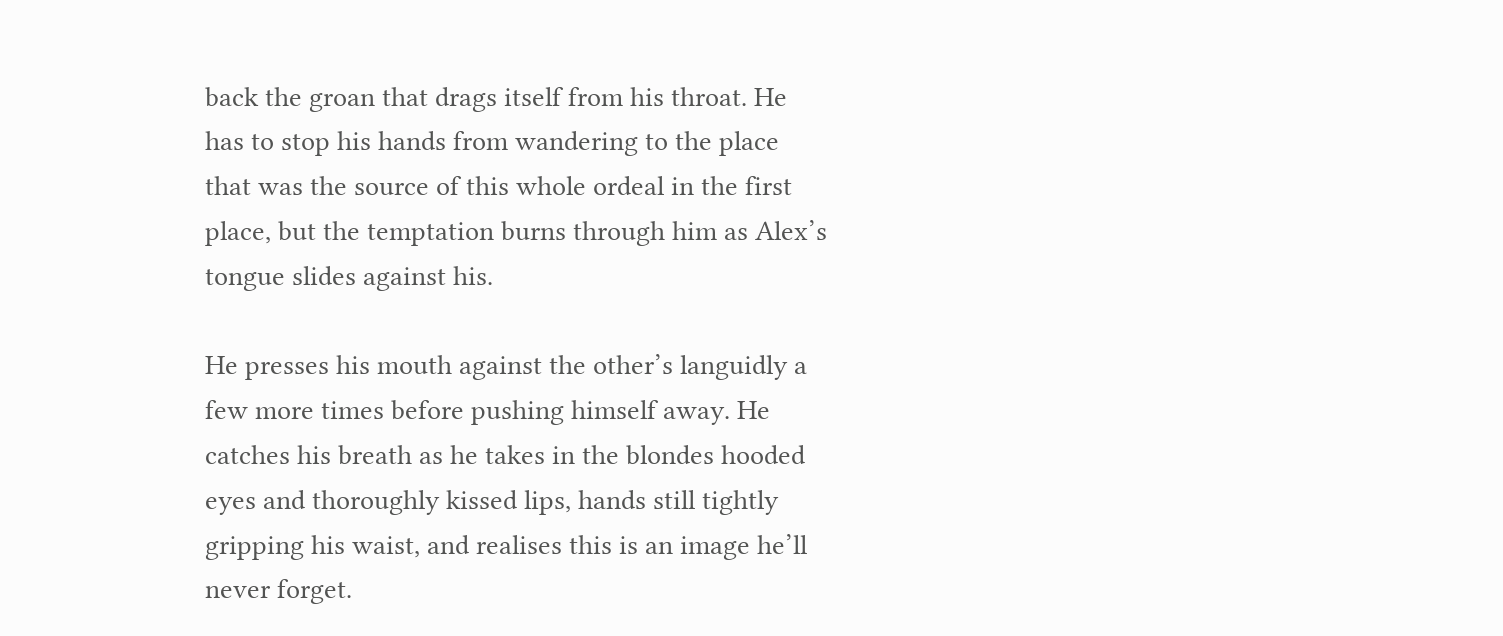back the groan that drags itself from his throat. He has to stop his hands from wandering to the place that was the source of this whole ordeal in the first place, but the temptation burns through him as Alex’s tongue slides against his.

He presses his mouth against the other’s languidly a few more times before pushing himself away. He catches his breath as he takes in the blondes hooded eyes and thoroughly kissed lips, hands still tightly gripping his waist, and realises this is an image he’ll never forget.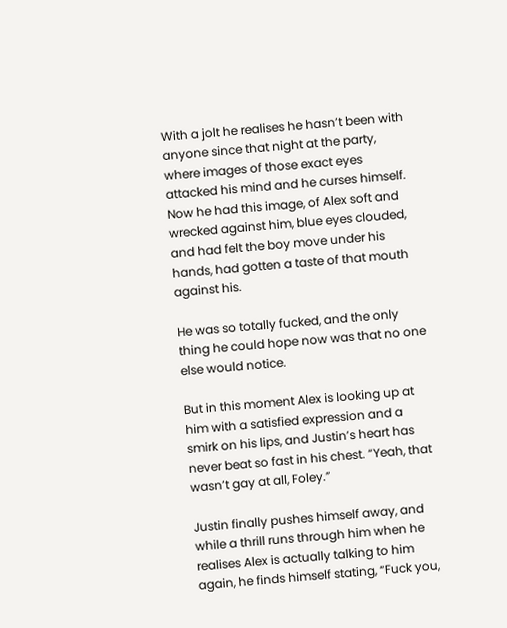With a jolt he realises he hasn’t been with anyone since that night at the party, where images of those exact eyes attacked his mind and he curses himself. Now he had this image, of Alex soft and wrecked against him, blue eyes clouded, and had felt the boy move under his hands, had gotten a taste of that mouth against his.

He was so totally fucked, and the only thing he could hope now was that no one else would notice.

But in this moment Alex is looking up at him with a satisfied expression and a smirk on his lips, and Justin’s heart has never beat so fast in his chest. “Yeah, that wasn’t gay at all, Foley.”

Justin finally pushes himself away, and while a thrill runs through him when he realises Alex is actually talking to him again, he finds himself stating, “Fuck you,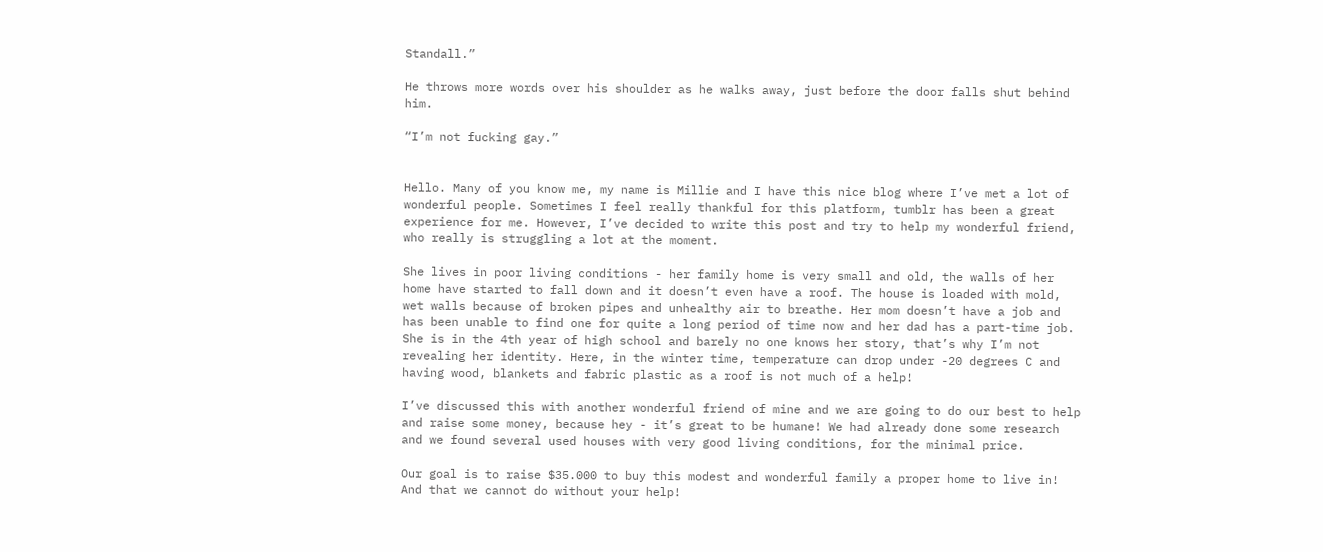Standall.”

He throws more words over his shoulder as he walks away, just before the door falls shut behind him.

“I’m not fucking gay.”


Hello. Many of you know me, my name is Millie and I have this nice blog where I’ve met a lot of wonderful people. Sometimes I feel really thankful for this platform, tumblr has been a great experience for me. However, I’ve decided to write this post and try to help my wonderful friend, who really is struggling a lot at the moment.

She lives in poor living conditions - her family home is very small and old, the walls of her home have started to fall down and it doesn’t even have a roof. The house is loaded with mold, wet walls because of broken pipes and unhealthy air to breathe. Her mom doesn’t have a job and has been unable to find one for quite a long period of time now and her dad has a part-time job.  She is in the 4th year of high school and barely no one knows her story, that’s why I’m not revealing her identity. Here, in the winter time, temperature can drop under -20 degrees C and having wood, blankets and fabric plastic as a roof is not much of a help!

I’ve discussed this with another wonderful friend of mine and we are going to do our best to help and raise some money, because hey - it’s great to be humane! We had already done some research and we found several used houses with very good living conditions, for the minimal price.

Our goal is to raise $35.000 to buy this modest and wonderful family a proper home to live in! And that we cannot do without your help!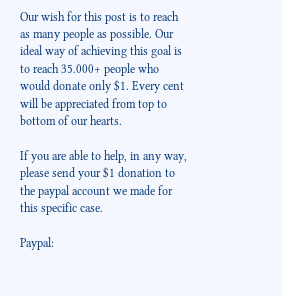Our wish for this post is to reach as many people as possible. Our ideal way of achieving this goal is to reach 35.000+ people who would donate only $1. Every cent will be appreciated from top to bottom of our hearts.

If you are able to help, in any way, please send your $1 donation to the paypal account we made for this specific case.

Paypal: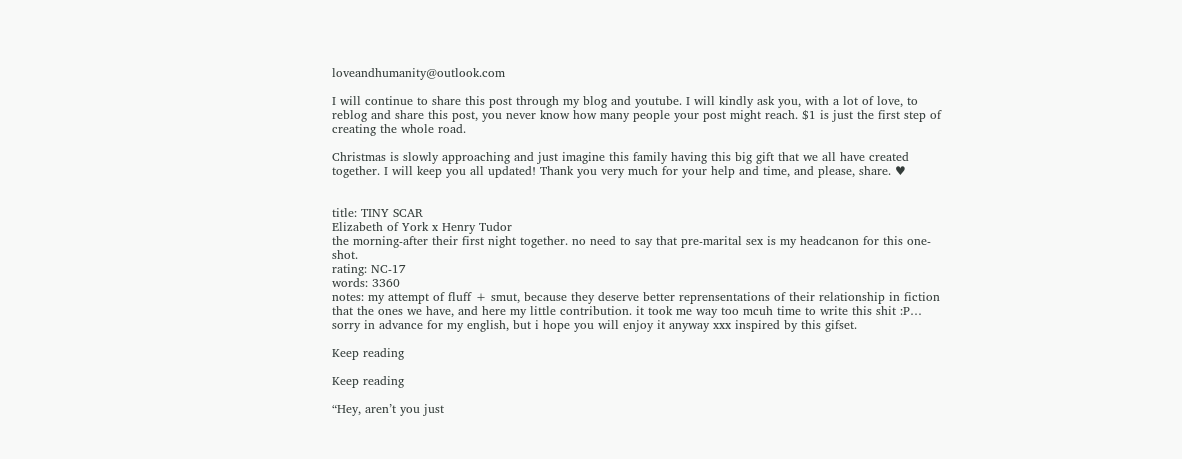loveandhumanity@outlook.com

I will continue to share this post through my blog and youtube. I will kindly ask you, with a lot of love, to reblog and share this post, you never know how many people your post might reach. $1 is just the first step of creating the whole road.

Christmas is slowly approaching and just imagine this family having this big gift that we all have created together. I will keep you all updated! Thank you very much for your help and time, and please, share. ♥


title: TINY SCAR
Elizabeth of York x Henry Tudor
the morning-after their first night together. no need to say that pre-marital sex is my headcanon for this one-shot.
rating: NC-17
words: 3360
notes: my attempt of fluff + smut, because they deserve better reprensentations of their relationship in fiction that the ones we have, and here my little contribution. it took me way too mcuh time to write this shit :P… sorry in advance for my english, but i hope you will enjoy it anyway xxx inspired by this gifset.

Keep reading

Keep reading

“Hey, aren’t you just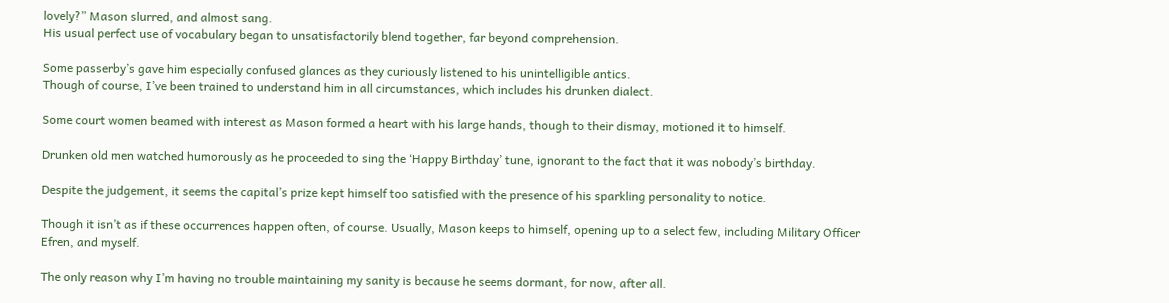lovely?” Mason slurred, and almost sang.
His usual perfect use of vocabulary began to unsatisfactorily blend together, far beyond comprehension.

Some passerby’s gave him especially confused glances as they curiously listened to his unintelligible antics.
Though of course, I’ve been trained to understand him in all circumstances, which includes his drunken dialect.

Some court women beamed with interest as Mason formed a heart with his large hands, though to their dismay, motioned it to himself.

Drunken old men watched humorously as he proceeded to sing the ‘Happy Birthday’ tune, ignorant to the fact that it was nobody’s birthday.

Despite the judgement, it seems the capital’s prize kept himself too satisfied with the presence of his sparkling personality to notice.

Though it isn’t as if these occurrences happen often, of course. Usually, Mason keeps to himself, opening up to a select few, including Military Officer Efren, and myself.

The only reason why I’m having no trouble maintaining my sanity is because he seems dormant, for now, after all.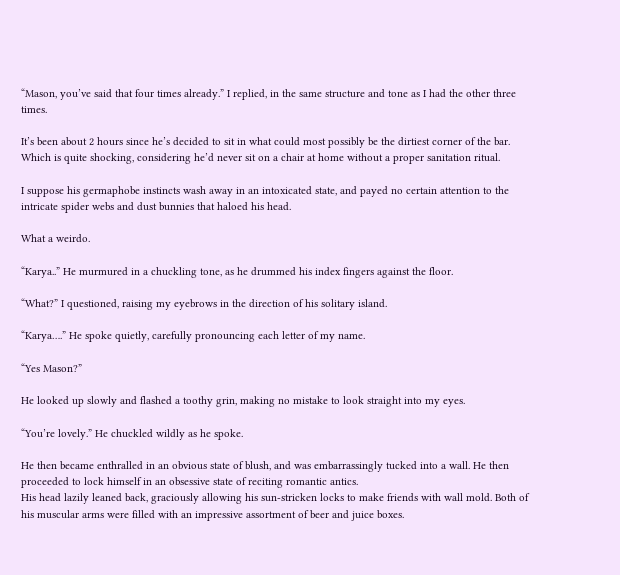“Mason, you’ve said that four times already.” I replied, in the same structure and tone as I had the other three times.

It’s been about 2 hours since he’s decided to sit in what could most possibly be the dirtiest corner of the bar.
Which is quite shocking, considering he’d never sit on a chair at home without a proper sanitation ritual.

I suppose his germaphobe instincts wash away in an intoxicated state, and payed no certain attention to the intricate spider webs and dust bunnies that haloed his head.

What a weirdo.

“Karya..” He murmured in a chuckling tone, as he drummed his index fingers against the floor.

“What?” I questioned, raising my eyebrows in the direction of his solitary island.

“Karya….” He spoke quietly, carefully pronouncing each letter of my name.

“Yes Mason?”

He looked up slowly and flashed a toothy grin, making no mistake to look straight into my eyes.

“You’re lovely.” He chuckled wildly as he spoke.

He then became enthralled in an obvious state of blush, and was embarrassingly tucked into a wall. He then proceeded to lock himself in an obsessive state of reciting romantic antics.
His head lazily leaned back, graciously allowing his sun-stricken locks to make friends with wall mold. Both of his muscular arms were filled with an impressive assortment of beer and juice boxes.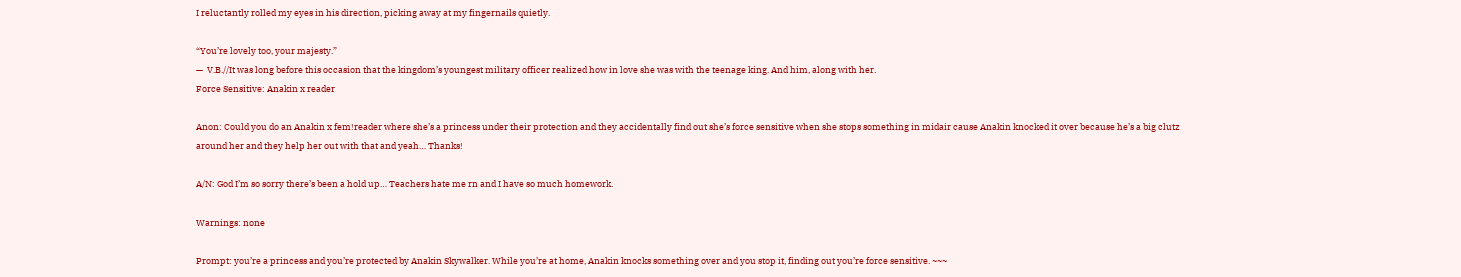I reluctantly rolled my eyes in his direction, picking away at my fingernails quietly.

“You’re lovely too, your majesty.”
—  V.B.//It was long before this occasion that the kingdom’s youngest military officer realized how in love she was with the teenage king. And him, along with her.
Force Sensitive: Anakin x reader

Anon: Could you do an Anakin x fem!reader where she’s a princess under their protection and they accidentally find out she’s force sensitive when she stops something in midair cause Anakin knocked it over because he’s a big clutz around her and they help her out with that and yeah… Thanks!

A/N: God I’m so sorry there’s been a hold up… Teachers hate me rn and I have so much homework.

Warnings: none

Prompt: you’re a princess and you’re protected by Anakin Skywalker. While you’re at home, Anakin knocks something over and you stop it, finding out you’re force sensitive. ~~~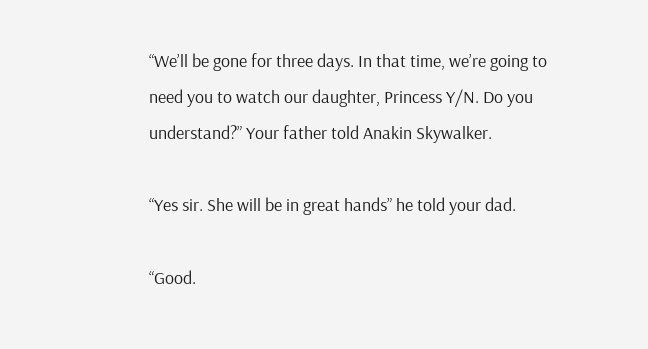“We’ll be gone for three days. In that time, we’re going to need you to watch our daughter, Princess Y/N. Do you understand?” Your father told Anakin Skywalker.

“Yes sir. She will be in great hands” he told your dad.

“Good.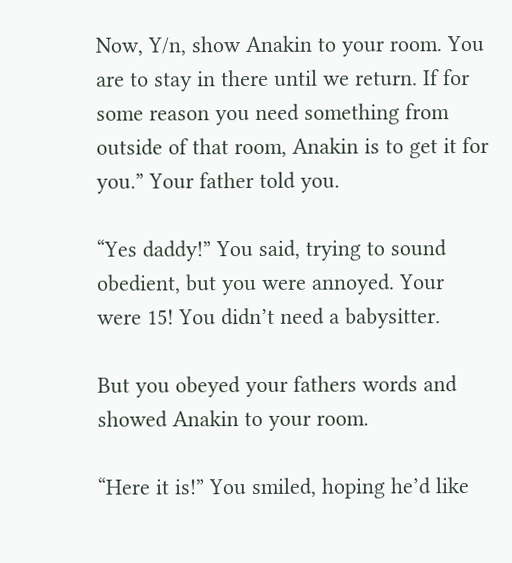Now, Y/n, show Anakin to your room. You are to stay in there until we return. If for some reason you need something from outside of that room, Anakin is to get it for you.” Your father told you.

“Yes daddy!” You said, trying to sound obedient, but you were annoyed. Your were 15! You didn’t need a babysitter.

But you obeyed your fathers words and showed Anakin to your room.

“Here it is!” You smiled, hoping he’d like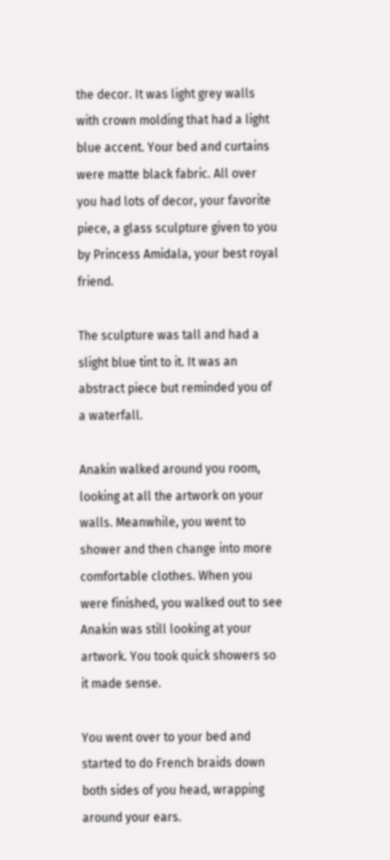the decor. It was light grey walls with crown molding that had a light blue accent. Your bed and curtains were matte black fabric. All over you had lots of decor, your favorite piece, a glass sculpture given to you by Princess Amidala, your best royal friend.

The sculpture was tall and had a slight blue tint to it. It was an abstract piece but reminded you of a waterfall.

Anakin walked around you room, looking at all the artwork on your walls. Meanwhile, you went to shower and then change into more comfortable clothes. When you were finished, you walked out to see Anakin was still looking at your artwork. You took quick showers so it made sense.

You went over to your bed and started to do French braids down both sides of you head, wrapping around your ears.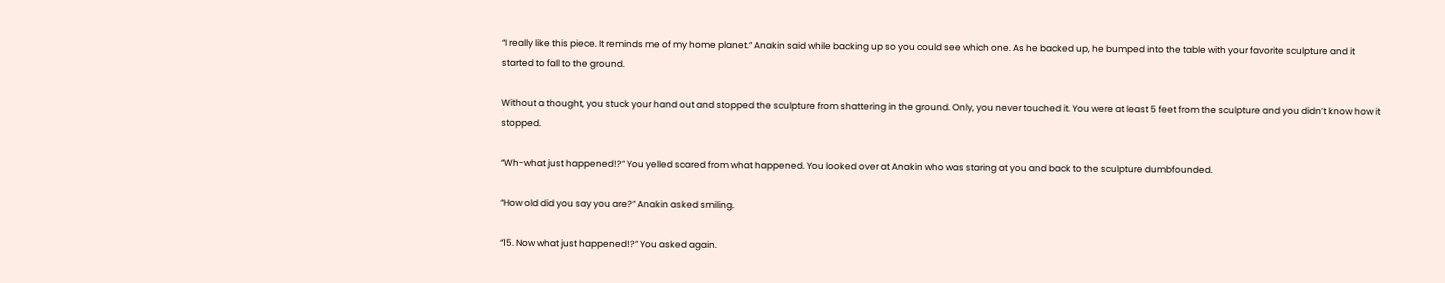“I really like this piece. It reminds me of my home planet.” Anakin said while backing up so you could see which one. As he backed up, he bumped into the table with your favorite sculpture and it started to fall to the ground.

Without a thought, you stuck your hand out and stopped the sculpture from shattering in the ground. Only, you never touched it. You were at least 5 feet from the sculpture and you didn’t know how it stopped.

“Wh-what just happened!?” You yelled scared from what happened. You looked over at Anakin who was staring at you and back to the sculpture dumbfounded.

“How old did you say you are?” Anakin asked smiling.

“15. Now what just happened!?” You asked again.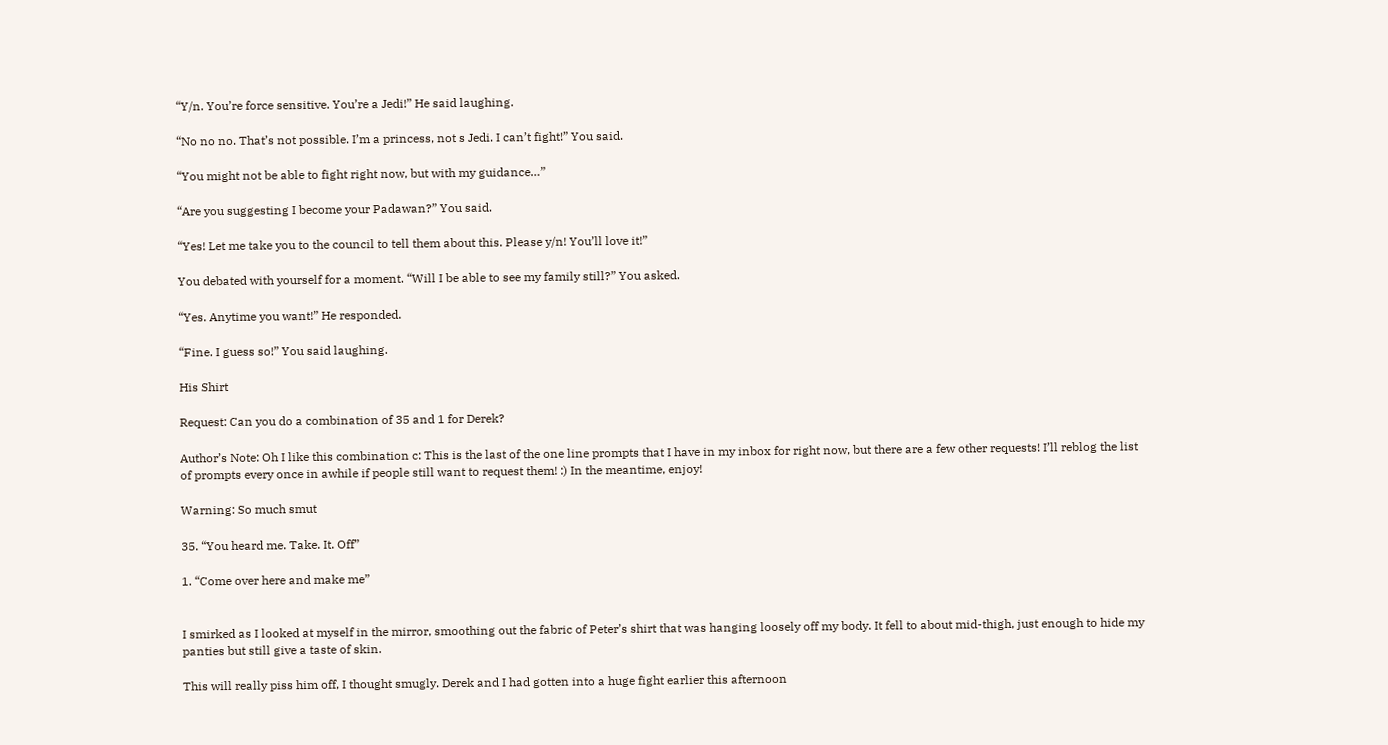“Y/n. You’re force sensitive. You’re a Jedi!” He said laughing.

“No no no. That’s not possible. I’m a princess, not s Jedi. I can’t fight!” You said.

“You might not be able to fight right now, but with my guidance…”

“Are you suggesting I become your Padawan?” You said.

“Yes! Let me take you to the council to tell them about this. Please y/n! You’ll love it!”

You debated with yourself for a moment. “Will I be able to see my family still?” You asked.

“Yes. Anytime you want!” He responded.

“Fine. I guess so!” You said laughing.

His Shirt

Request: Can you do a combination of 35 and 1 for Derek?

Author’s Note: Oh I like this combination c: This is the last of the one line prompts that I have in my inbox for right now, but there are a few other requests! I’ll reblog the list of prompts every once in awhile if people still want to request them! :) In the meantime, enjoy!

Warning: So much smut

35. “You heard me. Take. It. Off”

1. “Come over here and make me”


I smirked as I looked at myself in the mirror, smoothing out the fabric of Peter’s shirt that was hanging loosely off my body. It fell to about mid-thigh, just enough to hide my panties but still give a taste of skin.

This will really piss him off, I thought smugly. Derek and I had gotten into a huge fight earlier this afternoon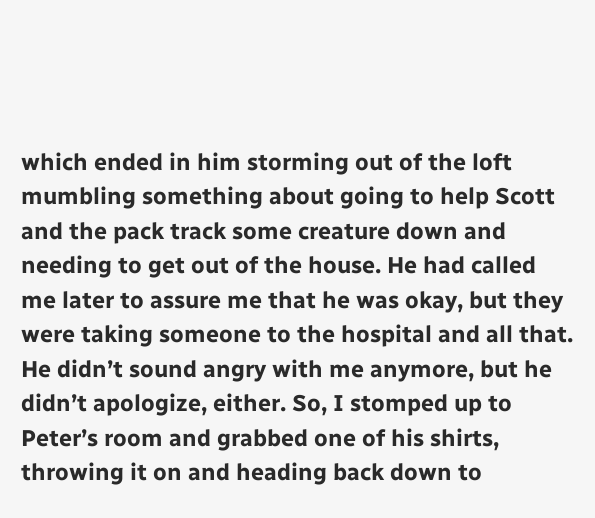which ended in him storming out of the loft mumbling something about going to help Scott and the pack track some creature down and needing to get out of the house. He had called me later to assure me that he was okay, but they were taking someone to the hospital and all that. He didn’t sound angry with me anymore, but he didn’t apologize, either. So, I stomped up to Peter’s room and grabbed one of his shirts, throwing it on and heading back down to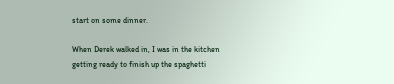start on some dinner.

When Derek walked in, I was in the kitchen getting ready to finish up the spaghetti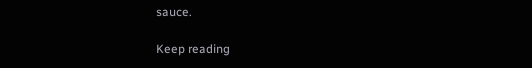sauce.

Keep reading